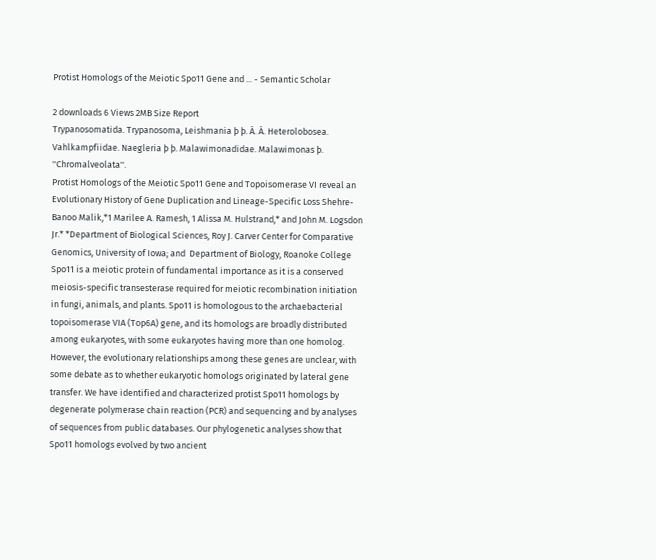Protist Homologs of the Meiotic Spo11 Gene and ... - Semantic Scholar

2 downloads 6 Views 2MB Size Report
Trypanosomatida. Trypanosoma, Leishmania þ þ. À. À. Heterolobosea. Vahlkampfiidae. Naegleria þ þ. Malawimonadidae. Malawimonas þ. ''Chromalveolata''.
Protist Homologs of the Meiotic Spo11 Gene and Topoisomerase VI reveal an Evolutionary History of Gene Duplication and Lineage-Specific Loss Shehre-Banoo Malik,*1 Marilee A. Ramesh, 1 Alissa M. Hulstrand,* and John M. Logsdon Jr.* *Department of Biological Sciences, Roy J. Carver Center for Comparative Genomics, University of Iowa; and  Department of Biology, Roanoke College Spo11 is a meiotic protein of fundamental importance as it is a conserved meiosis-specific transesterase required for meiotic recombination initiation in fungi, animals, and plants. Spo11 is homologous to the archaebacterial topoisomerase VIA (Top6A) gene, and its homologs are broadly distributed among eukaryotes, with some eukaryotes having more than one homolog. However, the evolutionary relationships among these genes are unclear, with some debate as to whether eukaryotic homologs originated by lateral gene transfer. We have identified and characterized protist Spo11 homologs by degenerate polymerase chain reaction (PCR) and sequencing and by analyses of sequences from public databases. Our phylogenetic analyses show that Spo11 homologs evolved by two ancient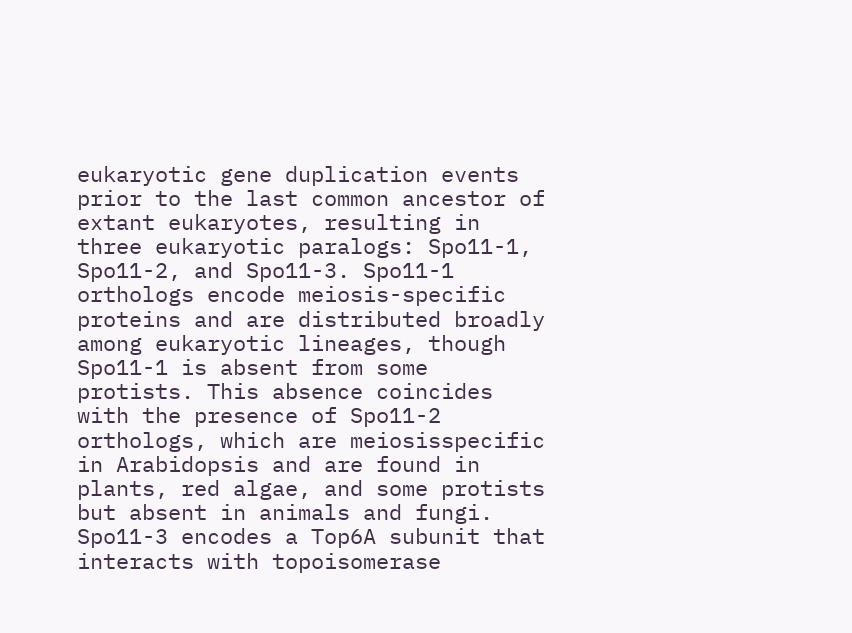eukaryotic gene duplication events prior to the last common ancestor of extant eukaryotes, resulting in three eukaryotic paralogs: Spo11-1, Spo11-2, and Spo11-3. Spo11-1 orthologs encode meiosis-specific proteins and are distributed broadly among eukaryotic lineages, though Spo11-1 is absent from some protists. This absence coincides with the presence of Spo11-2 orthologs, which are meiosisspecific in Arabidopsis and are found in plants, red algae, and some protists but absent in animals and fungi. Spo11-3 encodes a Top6A subunit that interacts with topoisomerase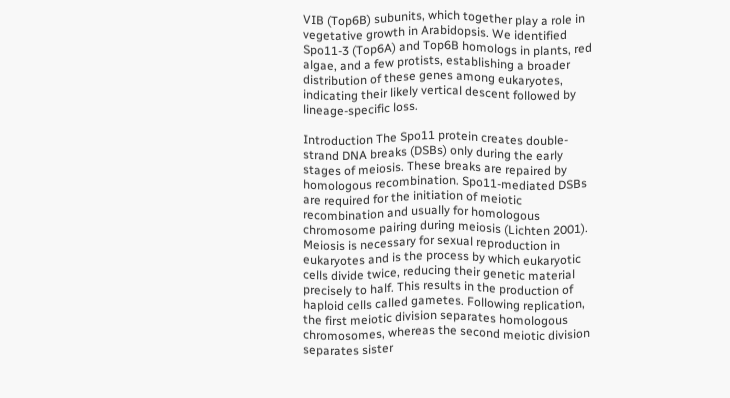VIB (Top6B) subunits, which together play a role in vegetative growth in Arabidopsis. We identified Spo11-3 (Top6A) and Top6B homologs in plants, red algae, and a few protists, establishing a broader distribution of these genes among eukaryotes, indicating their likely vertical descent followed by lineage-specific loss.

Introduction The Spo11 protein creates double-strand DNA breaks (DSBs) only during the early stages of meiosis. These breaks are repaired by homologous recombination. Spo11-mediated DSBs are required for the initiation of meiotic recombination and usually for homologous chromosome pairing during meiosis (Lichten 2001). Meiosis is necessary for sexual reproduction in eukaryotes and is the process by which eukaryotic cells divide twice, reducing their genetic material precisely to half. This results in the production of haploid cells called gametes. Following replication, the first meiotic division separates homologous chromosomes, whereas the second meiotic division separates sister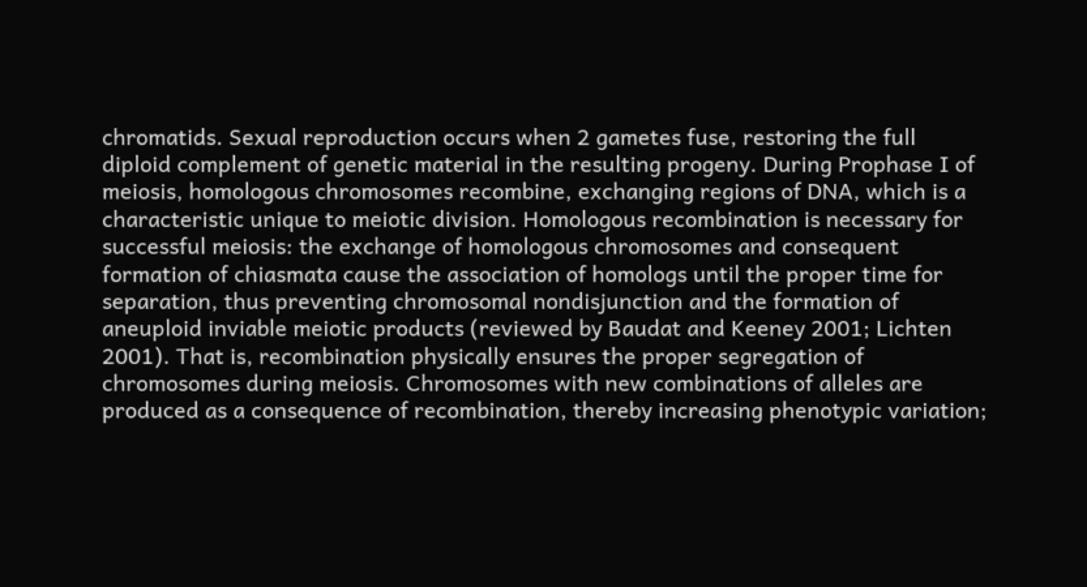chromatids. Sexual reproduction occurs when 2 gametes fuse, restoring the full diploid complement of genetic material in the resulting progeny. During Prophase I of meiosis, homologous chromosomes recombine, exchanging regions of DNA, which is a characteristic unique to meiotic division. Homologous recombination is necessary for successful meiosis: the exchange of homologous chromosomes and consequent formation of chiasmata cause the association of homologs until the proper time for separation, thus preventing chromosomal nondisjunction and the formation of aneuploid inviable meiotic products (reviewed by Baudat and Keeney 2001; Lichten 2001). That is, recombination physically ensures the proper segregation of chromosomes during meiosis. Chromosomes with new combinations of alleles are produced as a consequence of recombination, thereby increasing phenotypic variation;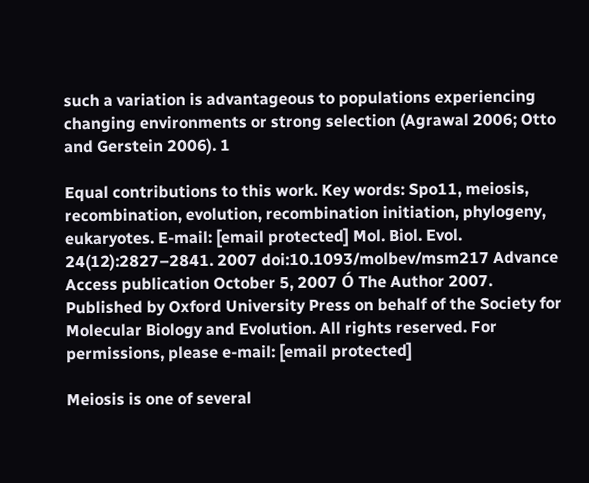such a variation is advantageous to populations experiencing changing environments or strong selection (Agrawal 2006; Otto and Gerstein 2006). 1

Equal contributions to this work. Key words: Spo11, meiosis, recombination, evolution, recombination initiation, phylogeny, eukaryotes. E-mail: [email protected] Mol. Biol. Evol. 24(12):2827–2841. 2007 doi:10.1093/molbev/msm217 Advance Access publication October 5, 2007 Ó The Author 2007. Published by Oxford University Press on behalf of the Society for Molecular Biology and Evolution. All rights reserved. For permissions, please e-mail: [email protected]

Meiosis is one of several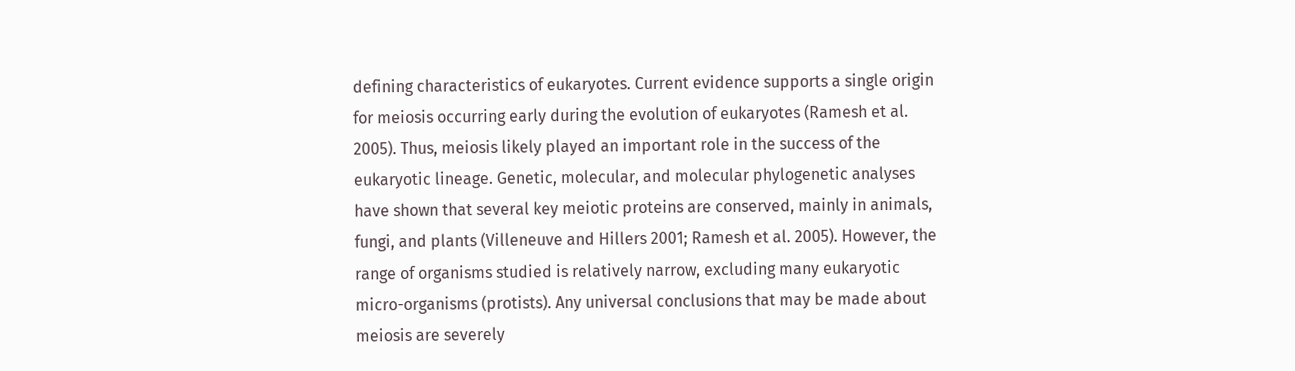defining characteristics of eukaryotes. Current evidence supports a single origin for meiosis occurring early during the evolution of eukaryotes (Ramesh et al. 2005). Thus, meiosis likely played an important role in the success of the eukaryotic lineage. Genetic, molecular, and molecular phylogenetic analyses have shown that several key meiotic proteins are conserved, mainly in animals, fungi, and plants (Villeneuve and Hillers 2001; Ramesh et al. 2005). However, the range of organisms studied is relatively narrow, excluding many eukaryotic micro-organisms (protists). Any universal conclusions that may be made about meiosis are severely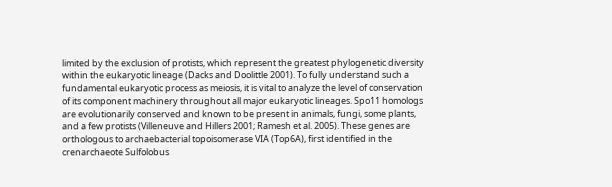limited by the exclusion of protists, which represent the greatest phylogenetic diversity within the eukaryotic lineage (Dacks and Doolittle 2001). To fully understand such a fundamental eukaryotic process as meiosis, it is vital to analyze the level of conservation of its component machinery throughout all major eukaryotic lineages. Spo11 homologs are evolutionarily conserved and known to be present in animals, fungi, some plants, and a few protists (Villeneuve and Hillers 2001; Ramesh et al. 2005). These genes are orthologous to archaebacterial topoisomerase VIA (Top6A), first identified in the crenarchaeote Sulfolobus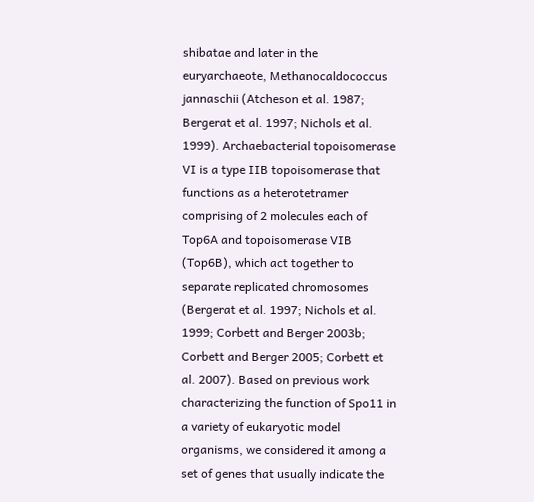shibatae and later in the euryarchaeote, Methanocaldococcus jannaschii (Atcheson et al. 1987; Bergerat et al. 1997; Nichols et al. 1999). Archaebacterial topoisomerase VI is a type IIB topoisomerase that functions as a heterotetramer comprising of 2 molecules each of Top6A and topoisomerase VIB (Top6B), which act together to separate replicated chromosomes (Bergerat et al. 1997; Nichols et al. 1999; Corbett and Berger 2003b; Corbett and Berger 2005; Corbett et al. 2007). Based on previous work characterizing the function of Spo11 in a variety of eukaryotic model organisms, we considered it among a set of genes that usually indicate the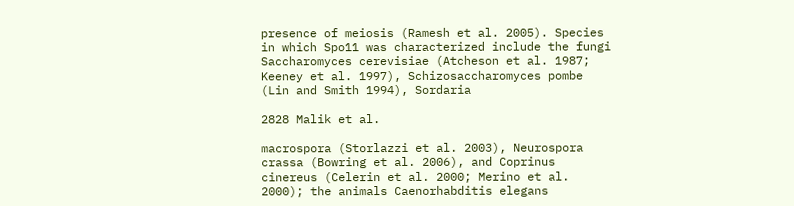presence of meiosis (Ramesh et al. 2005). Species in which Spo11 was characterized include the fungi Saccharomyces cerevisiae (Atcheson et al. 1987; Keeney et al. 1997), Schizosaccharomyces pombe (Lin and Smith 1994), Sordaria

2828 Malik et al.

macrospora (Storlazzi et al. 2003), Neurospora crassa (Bowring et al. 2006), and Coprinus cinereus (Celerin et al. 2000; Merino et al. 2000); the animals Caenorhabditis elegans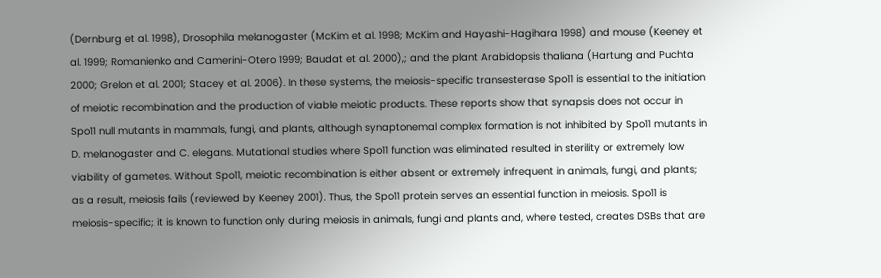(Dernburg et al. 1998), Drosophila melanogaster (McKim et al. 1998; McKim and Hayashi-Hagihara 1998) and mouse (Keeney et al. 1999; Romanienko and Camerini-Otero 1999; Baudat et al. 2000),; and the plant Arabidopsis thaliana (Hartung and Puchta 2000; Grelon et al. 2001; Stacey et al. 2006). In these systems, the meiosis-specific transesterase Spo11 is essential to the initiation of meiotic recombination and the production of viable meiotic products. These reports show that synapsis does not occur in Spo11 null mutants in mammals, fungi, and plants, although synaptonemal complex formation is not inhibited by Spo11 mutants in D. melanogaster and C. elegans. Mutational studies where Spo11 function was eliminated resulted in sterility or extremely low viability of gametes. Without Spo11, meiotic recombination is either absent or extremely infrequent in animals, fungi, and plants; as a result, meiosis fails (reviewed by Keeney 2001). Thus, the Spo11 protein serves an essential function in meiosis. Spo11 is meiosis-specific; it is known to function only during meiosis in animals, fungi and plants and, where tested, creates DSBs that are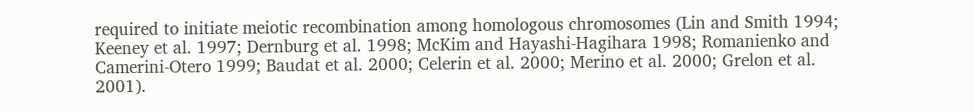required to initiate meiotic recombination among homologous chromosomes (Lin and Smith 1994; Keeney et al. 1997; Dernburg et al. 1998; McKim and Hayashi-Hagihara 1998; Romanienko and Camerini-Otero 1999; Baudat et al. 2000; Celerin et al. 2000; Merino et al. 2000; Grelon et al. 2001).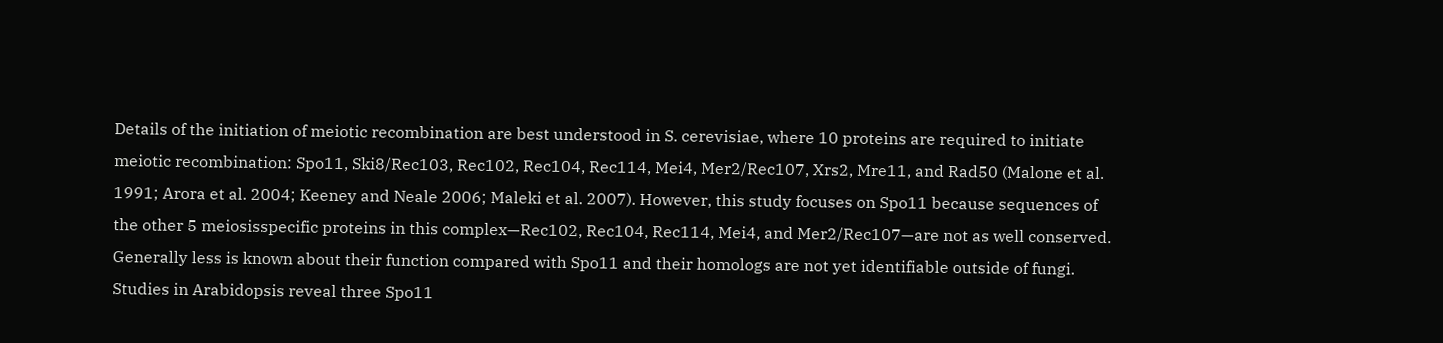Details of the initiation of meiotic recombination are best understood in S. cerevisiae, where 10 proteins are required to initiate meiotic recombination: Spo11, Ski8/Rec103, Rec102, Rec104, Rec114, Mei4, Mer2/Rec107, Xrs2, Mre11, and Rad50 (Malone et al. 1991; Arora et al. 2004; Keeney and Neale 2006; Maleki et al. 2007). However, this study focuses on Spo11 because sequences of the other 5 meiosisspecific proteins in this complex—Rec102, Rec104, Rec114, Mei4, and Mer2/Rec107—are not as well conserved. Generally less is known about their function compared with Spo11 and their homologs are not yet identifiable outside of fungi. Studies in Arabidopsis reveal three Spo11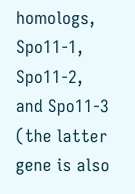homologs, Spo11-1, Spo11-2, and Spo11-3 (the latter gene is also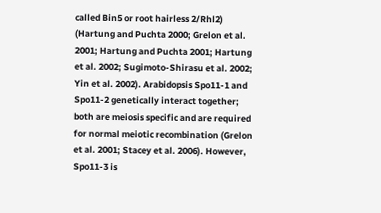called Bin5 or root hairless 2/Rhl2) (Hartung and Puchta 2000; Grelon et al. 2001; Hartung and Puchta 2001; Hartung et al. 2002; Sugimoto-Shirasu et al. 2002; Yin et al. 2002). Arabidopsis Spo11-1 and Spo11-2 genetically interact together; both are meiosis specific and are required for normal meiotic recombination (Grelon et al. 2001; Stacey et al. 2006). However, Spo11-3 is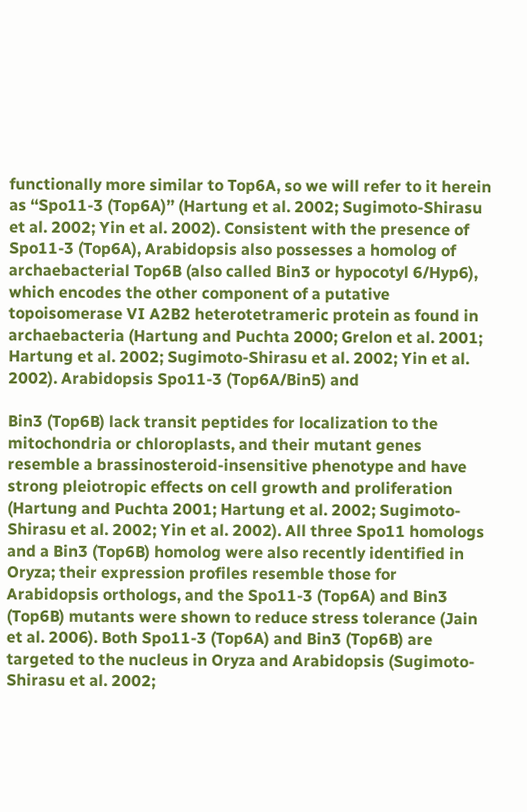functionally more similar to Top6A, so we will refer to it herein as ‘‘Spo11-3 (Top6A)’’ (Hartung et al. 2002; Sugimoto-Shirasu et al. 2002; Yin et al. 2002). Consistent with the presence of Spo11-3 (Top6A), Arabidopsis also possesses a homolog of archaebacterial Top6B (also called Bin3 or hypocotyl 6/Hyp6), which encodes the other component of a putative topoisomerase VI A2B2 heterotetrameric protein as found in archaebacteria (Hartung and Puchta 2000; Grelon et al. 2001; Hartung et al. 2002; Sugimoto-Shirasu et al. 2002; Yin et al. 2002). Arabidopsis Spo11-3 (Top6A/Bin5) and

Bin3 (Top6B) lack transit peptides for localization to the mitochondria or chloroplasts, and their mutant genes resemble a brassinosteroid-insensitive phenotype and have strong pleiotropic effects on cell growth and proliferation (Hartung and Puchta 2001; Hartung et al. 2002; Sugimoto-Shirasu et al. 2002; Yin et al. 2002). All three Spo11 homologs and a Bin3 (Top6B) homolog were also recently identified in Oryza; their expression profiles resemble those for Arabidopsis orthologs, and the Spo11-3 (Top6A) and Bin3 (Top6B) mutants were shown to reduce stress tolerance (Jain et al. 2006). Both Spo11-3 (Top6A) and Bin3 (Top6B) are targeted to the nucleus in Oryza and Arabidopsis (Sugimoto-Shirasu et al. 2002;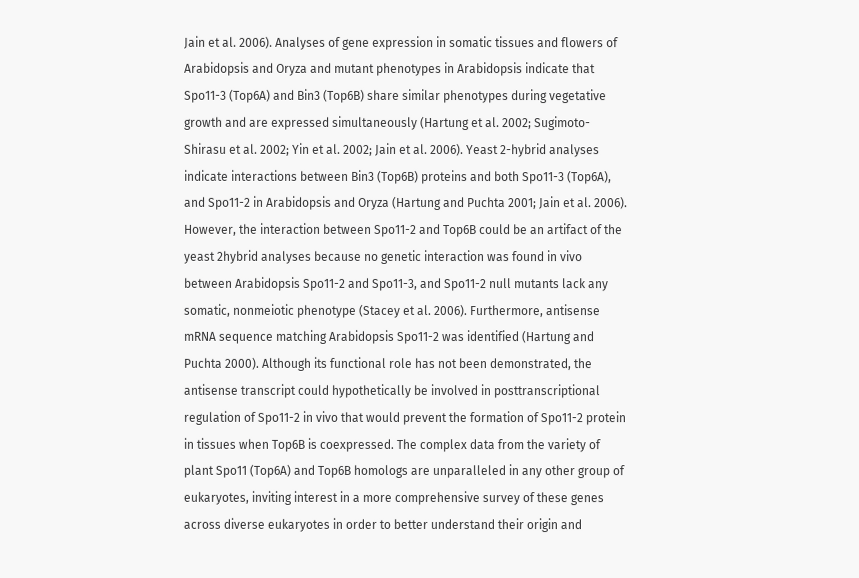Jain et al. 2006). Analyses of gene expression in somatic tissues and flowers of Arabidopsis and Oryza and mutant phenotypes in Arabidopsis indicate that Spo11-3 (Top6A) and Bin3 (Top6B) share similar phenotypes during vegetative growth and are expressed simultaneously (Hartung et al. 2002; Sugimoto-Shirasu et al. 2002; Yin et al. 2002; Jain et al. 2006). Yeast 2-hybrid analyses indicate interactions between Bin3 (Top6B) proteins and both Spo11-3 (Top6A), and Spo11-2 in Arabidopsis and Oryza (Hartung and Puchta 2001; Jain et al. 2006). However, the interaction between Spo11-2 and Top6B could be an artifact of the yeast 2hybrid analyses because no genetic interaction was found in vivo between Arabidopsis Spo11-2 and Spo11-3, and Spo11-2 null mutants lack any somatic, nonmeiotic phenotype (Stacey et al. 2006). Furthermore, antisense mRNA sequence matching Arabidopsis Spo11-2 was identified (Hartung and Puchta 2000). Although its functional role has not been demonstrated, the antisense transcript could hypothetically be involved in posttranscriptional regulation of Spo11-2 in vivo that would prevent the formation of Spo11-2 protein in tissues when Top6B is coexpressed. The complex data from the variety of plant Spo11 (Top6A) and Top6B homologs are unparalleled in any other group of eukaryotes, inviting interest in a more comprehensive survey of these genes across diverse eukaryotes in order to better understand their origin and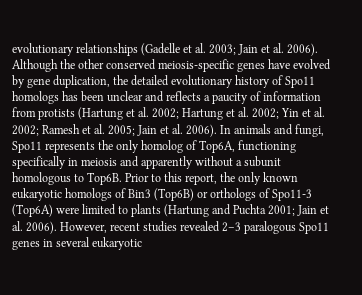evolutionary relationships (Gadelle et al. 2003; Jain et al. 2006). Although the other conserved meiosis-specific genes have evolved by gene duplication, the detailed evolutionary history of Spo11 homologs has been unclear and reflects a paucity of information from protists (Hartung et al. 2002; Hartung et al. 2002; Yin et al. 2002; Ramesh et al. 2005; Jain et al. 2006). In animals and fungi, Spo11 represents the only homolog of Top6A, functioning specifically in meiosis and apparently without a subunit homologous to Top6B. Prior to this report, the only known eukaryotic homologs of Bin3 (Top6B) or orthologs of Spo11-3 (Top6A) were limited to plants (Hartung and Puchta 2001; Jain et al. 2006). However, recent studies revealed 2–3 paralogous Spo11 genes in several eukaryotic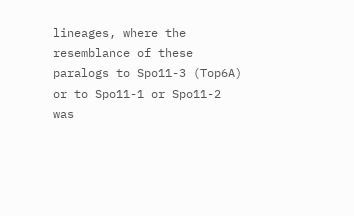lineages, where the resemblance of these paralogs to Spo11-3 (Top6A) or to Spo11-1 or Spo11-2 was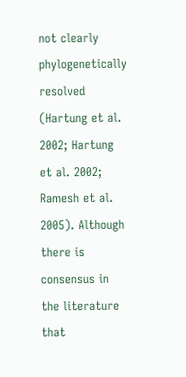not clearly phylogenetically resolved (Hartung et al. 2002; Hartung et al. 2002; Ramesh et al. 2005). Although there is consensus in the literature that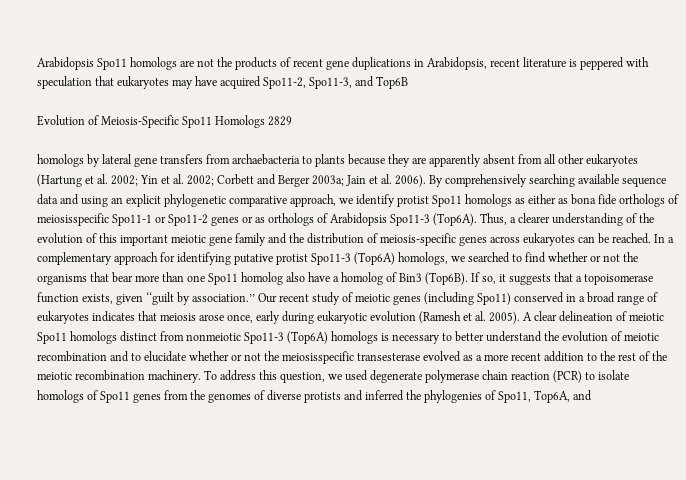Arabidopsis Spo11 homologs are not the products of recent gene duplications in Arabidopsis, recent literature is peppered with speculation that eukaryotes may have acquired Spo11-2, Spo11-3, and Top6B

Evolution of Meiosis-Specific Spo11 Homologs 2829

homologs by lateral gene transfers from archaebacteria to plants because they are apparently absent from all other eukaryotes (Hartung et al. 2002; Yin et al. 2002; Corbett and Berger 2003a; Jain et al. 2006). By comprehensively searching available sequence data and using an explicit phylogenetic comparative approach, we identify protist Spo11 homologs as either as bona fide orthologs of meiosisspecific Spo11-1 or Spo11-2 genes or as orthologs of Arabidopsis Spo11-3 (Top6A). Thus, a clearer understanding of the evolution of this important meiotic gene family and the distribution of meiosis-specific genes across eukaryotes can be reached. In a complementary approach for identifying putative protist Spo11-3 (Top6A) homologs, we searched to find whether or not the organisms that bear more than one Spo11 homolog also have a homolog of Bin3 (Top6B). If so, it suggests that a topoisomerase function exists, given ‘‘guilt by association.’’ Our recent study of meiotic genes (including Spo11) conserved in a broad range of eukaryotes indicates that meiosis arose once, early during eukaryotic evolution (Ramesh et al. 2005). A clear delineation of meiotic Spo11 homologs distinct from nonmeiotic Spo11-3 (Top6A) homologs is necessary to better understand the evolution of meiotic recombination and to elucidate whether or not the meiosisspecific transesterase evolved as a more recent addition to the rest of the meiotic recombination machinery. To address this question, we used degenerate polymerase chain reaction (PCR) to isolate homologs of Spo11 genes from the genomes of diverse protists and inferred the phylogenies of Spo11, Top6A, and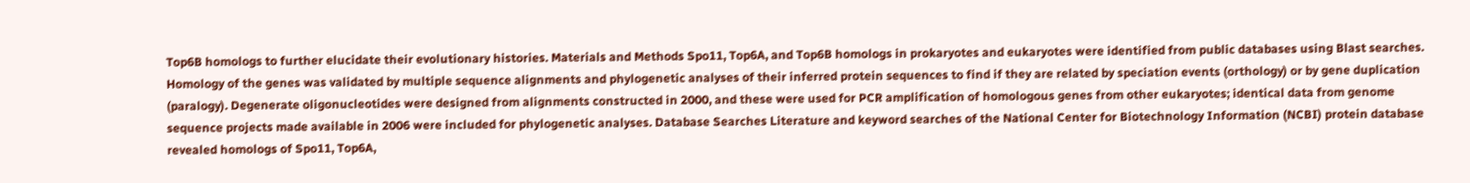Top6B homologs to further elucidate their evolutionary histories. Materials and Methods Spo11, Top6A, and Top6B homologs in prokaryotes and eukaryotes were identified from public databases using Blast searches. Homology of the genes was validated by multiple sequence alignments and phylogenetic analyses of their inferred protein sequences to find if they are related by speciation events (orthology) or by gene duplication (paralogy). Degenerate oligonucleotides were designed from alignments constructed in 2000, and these were used for PCR amplification of homologous genes from other eukaryotes; identical data from genome sequence projects made available in 2006 were included for phylogenetic analyses. Database Searches Literature and keyword searches of the National Center for Biotechnology Information (NCBI) protein database revealed homologs of Spo11, Top6A,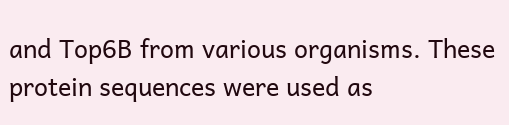and Top6B from various organisms. These protein sequences were used as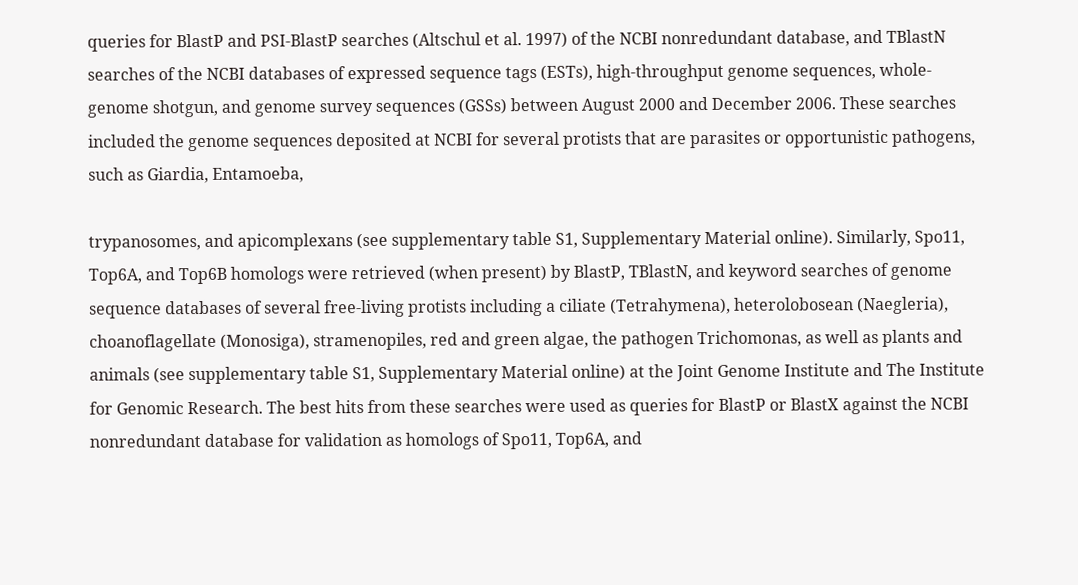queries for BlastP and PSI-BlastP searches (Altschul et al. 1997) of the NCBI nonredundant database, and TBlastN searches of the NCBI databases of expressed sequence tags (ESTs), high-throughput genome sequences, whole-genome shotgun, and genome survey sequences (GSSs) between August 2000 and December 2006. These searches included the genome sequences deposited at NCBI for several protists that are parasites or opportunistic pathogens, such as Giardia, Entamoeba,

trypanosomes, and apicomplexans (see supplementary table S1, Supplementary Material online). Similarly, Spo11, Top6A, and Top6B homologs were retrieved (when present) by BlastP, TBlastN, and keyword searches of genome sequence databases of several free-living protists including a ciliate (Tetrahymena), heterolobosean (Naegleria), choanoflagellate (Monosiga), stramenopiles, red and green algae, the pathogen Trichomonas, as well as plants and animals (see supplementary table S1, Supplementary Material online) at the Joint Genome Institute and The Institute for Genomic Research. The best hits from these searches were used as queries for BlastP or BlastX against the NCBI nonredundant database for validation as homologs of Spo11, Top6A, and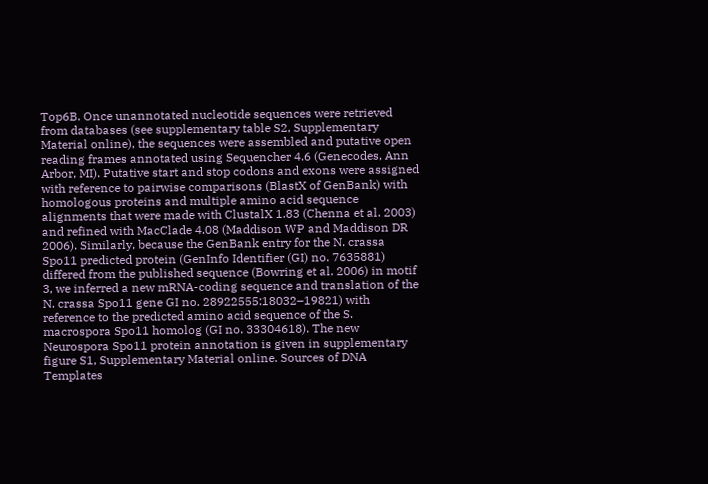Top6B. Once unannotated nucleotide sequences were retrieved from databases (see supplementary table S2, Supplementary Material online), the sequences were assembled and putative open reading frames annotated using Sequencher 4.6 (Genecodes, Ann Arbor, MI). Putative start and stop codons and exons were assigned with reference to pairwise comparisons (BlastX of GenBank) with homologous proteins and multiple amino acid sequence alignments that were made with ClustalX 1.83 (Chenna et al. 2003) and refined with MacClade 4.08 (Maddison WP and Maddison DR 2006). Similarly, because the GenBank entry for the N. crassa Spo11 predicted protein (GenInfo Identifier (GI) no. 7635881) differed from the published sequence (Bowring et al. 2006) in motif 3, we inferred a new mRNA-coding sequence and translation of the N. crassa Spo11 gene GI no. 28922555:18032–19821) with reference to the predicted amino acid sequence of the S. macrospora Spo11 homolog (GI no. 33304618). The new Neurospora Spo11 protein annotation is given in supplementary figure S1, Supplementary Material online. Sources of DNA Templates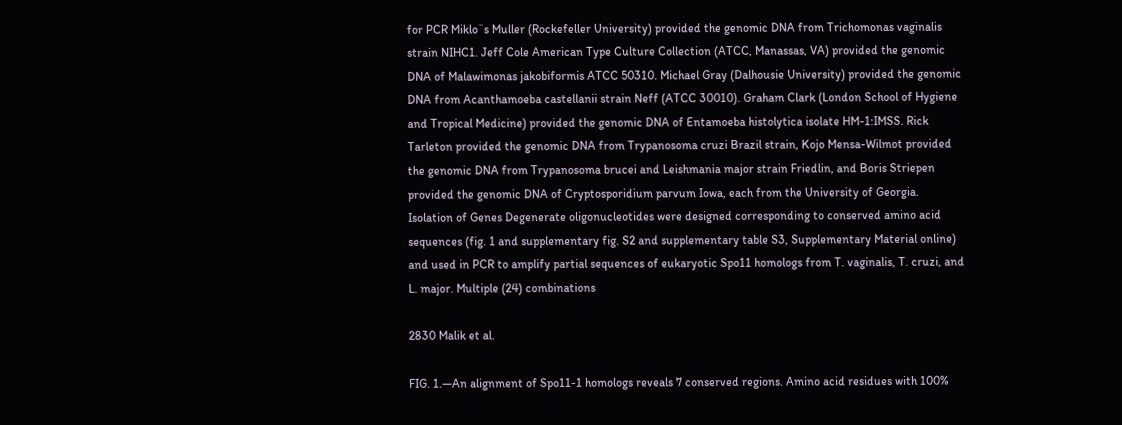for PCR Miklo¨s Muller (Rockefeller University) provided the genomic DNA from Trichomonas vaginalis strain NIHC1. Jeff Cole American Type Culture Collection (ATCC, Manassas, VA) provided the genomic DNA of Malawimonas jakobiformis ATCC 50310. Michael Gray (Dalhousie University) provided the genomic DNA from Acanthamoeba castellanii strain Neff (ATCC 30010). Graham Clark (London School of Hygiene and Tropical Medicine) provided the genomic DNA of Entamoeba histolytica isolate HM-1:IMSS. Rick Tarleton provided the genomic DNA from Trypanosoma cruzi Brazil strain, Kojo Mensa-Wilmot provided the genomic DNA from Trypanosoma brucei and Leishmania major strain Friedlin, and Boris Striepen provided the genomic DNA of Cryptosporidium parvum Iowa, each from the University of Georgia. Isolation of Genes Degenerate oligonucleotides were designed corresponding to conserved amino acid sequences (fig. 1 and supplementary fig. S2 and supplementary table S3, Supplementary Material online) and used in PCR to amplify partial sequences of eukaryotic Spo11 homologs from T. vaginalis, T. cruzi, and L. major. Multiple (24) combinations

2830 Malik et al.

FIG. 1.—An alignment of Spo11-1 homologs reveals 7 conserved regions. Amino acid residues with 100%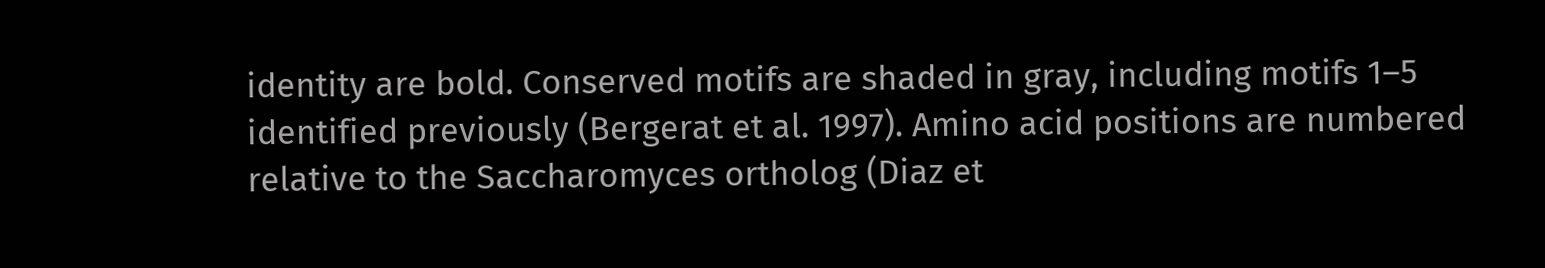identity are bold. Conserved motifs are shaded in gray, including motifs 1–5 identified previously (Bergerat et al. 1997). Amino acid positions are numbered relative to the Saccharomyces ortholog (Diaz et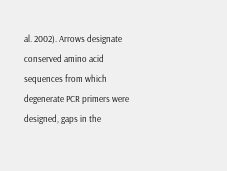al. 2002). Arrows designate conserved amino acid sequences from which degenerate PCR primers were designed, gaps in the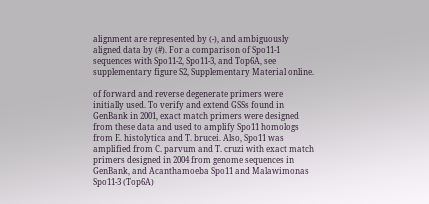alignment are represented by (-), and ambiguously aligned data by (#). For a comparison of Spo11-1 sequences with Spo11-2, Spo11-3, and Top6A, see supplementary figure S2, Supplementary Material online.

of forward and reverse degenerate primers were initially used. To verify and extend GSSs found in GenBank in 2001, exact match primers were designed from these data and used to amplify Spo11 homologs from E. histolytica and T. brucei. Also, Spo11 was amplified from C. parvum and T. cruzi with exact match primers designed in 2004 from genome sequences in GenBank, and Acanthamoeba Spo11 and Malawimonas Spo11-3 (Top6A)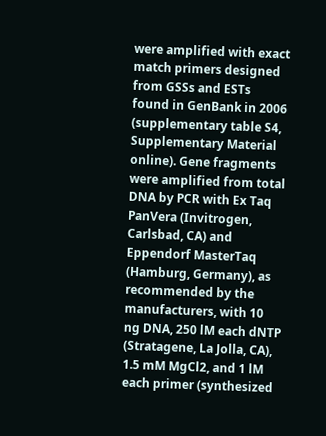were amplified with exact match primers designed from GSSs and ESTs found in GenBank in 2006 (supplementary table S4, Supplementary Material online). Gene fragments were amplified from total DNA by PCR with Ex Taq PanVera (Invitrogen, Carlsbad, CA) and Eppendorf MasterTaq (Hamburg, Germany), as recommended by the manufacturers, with 10 ng DNA, 250 lM each dNTP (Stratagene, La Jolla, CA), 1.5 mM MgCl2, and 1 lM each primer (synthesized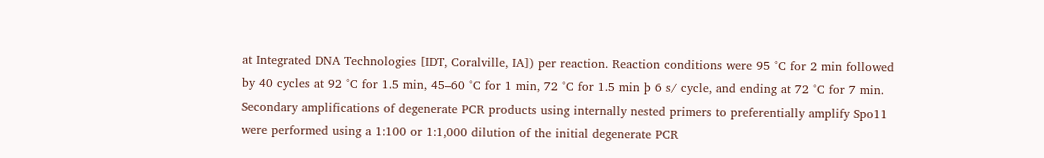at Integrated DNA Technologies [IDT, Coralville, IA]) per reaction. Reaction conditions were 95 °C for 2 min followed by 40 cycles at 92 °C for 1.5 min, 45–60 °C for 1 min, 72 °C for 1.5 min þ 6 s/ cycle, and ending at 72 °C for 7 min. Secondary amplifications of degenerate PCR products using internally nested primers to preferentially amplify Spo11 were performed using a 1:100 or 1:1,000 dilution of the initial degenerate PCR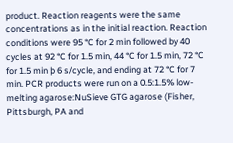product. Reaction reagents were the same concentrations as in the initial reaction. Reaction conditions were 95 °C for 2 min followed by 40 cycles at 92 °C for 1.5 min, 44 °C for 1.5 min, 72 °C for 1.5 min þ 6 s/cycle, and ending at 72 °C for 7 min. PCR products were run on a 0.5:1.5% low-melting agarose:NuSieve GTG agarose (Fisher, Pittsburgh, PA and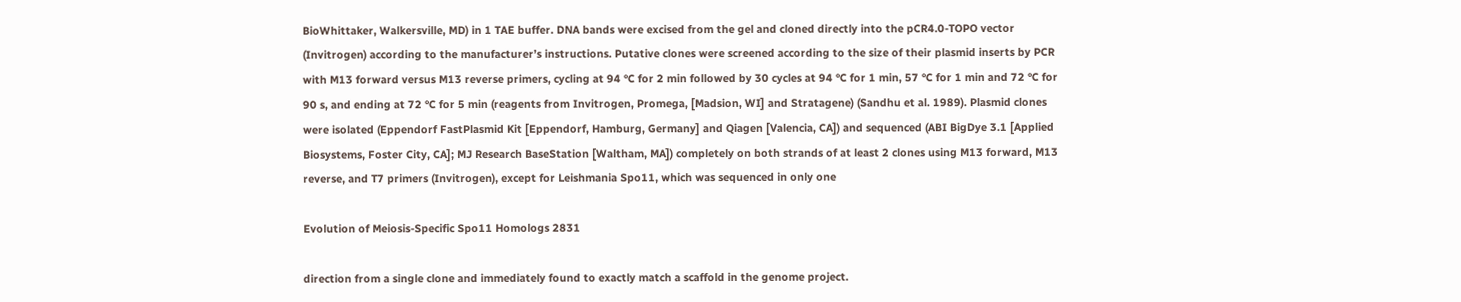BioWhittaker, Walkersville, MD) in 1 TAE buffer. DNA bands were excised from the gel and cloned directly into the pCR4.0-TOPO vector (Invitrogen) according to the manufacturer’s instructions. Putative clones were screened according to the size of their plasmid inserts by PCR with M13 forward versus M13 reverse primers, cycling at 94 °C for 2 min followed by 30 cycles at 94 °C for 1 min, 57 °C for 1 min and 72 °C for 90 s, and ending at 72 °C for 5 min (reagents from Invitrogen, Promega, [Madsion, WI] and Stratagene) (Sandhu et al. 1989). Plasmid clones were isolated (Eppendorf FastPlasmid Kit [Eppendorf, Hamburg, Germany] and Qiagen [Valencia, CA]) and sequenced (ABI BigDye 3.1 [Applied Biosystems, Foster City, CA]; MJ Research BaseStation [Waltham, MA]) completely on both strands of at least 2 clones using M13 forward, M13 reverse, and T7 primers (Invitrogen), except for Leishmania Spo11, which was sequenced in only one

Evolution of Meiosis-Specific Spo11 Homologs 2831

direction from a single clone and immediately found to exactly match a scaffold in the genome project.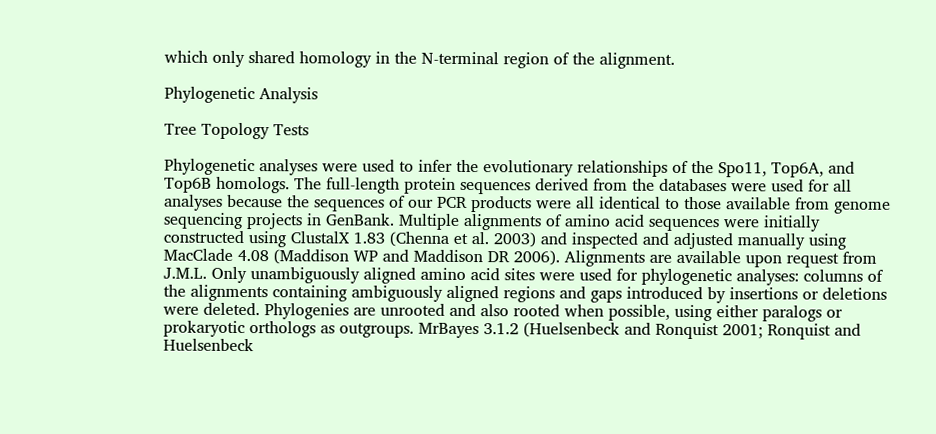which only shared homology in the N-terminal region of the alignment.

Phylogenetic Analysis

Tree Topology Tests

Phylogenetic analyses were used to infer the evolutionary relationships of the Spo11, Top6A, and Top6B homologs. The full-length protein sequences derived from the databases were used for all analyses because the sequences of our PCR products were all identical to those available from genome sequencing projects in GenBank. Multiple alignments of amino acid sequences were initially constructed using ClustalX 1.83 (Chenna et al. 2003) and inspected and adjusted manually using MacClade 4.08 (Maddison WP and Maddison DR 2006). Alignments are available upon request from J.M.L. Only unambiguously aligned amino acid sites were used for phylogenetic analyses: columns of the alignments containing ambiguously aligned regions and gaps introduced by insertions or deletions were deleted. Phylogenies are unrooted and also rooted when possible, using either paralogs or prokaryotic orthologs as outgroups. MrBayes 3.1.2 (Huelsenbeck and Ronquist 2001; Ronquist and Huelsenbeck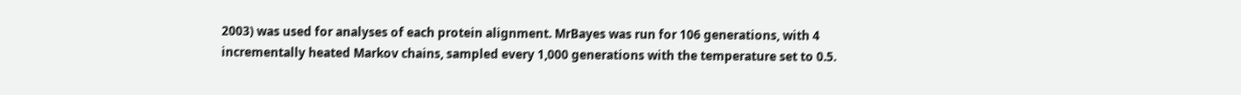2003) was used for analyses of each protein alignment. MrBayes was run for 106 generations, with 4 incrementally heated Markov chains, sampled every 1,000 generations with the temperature set to 0.5.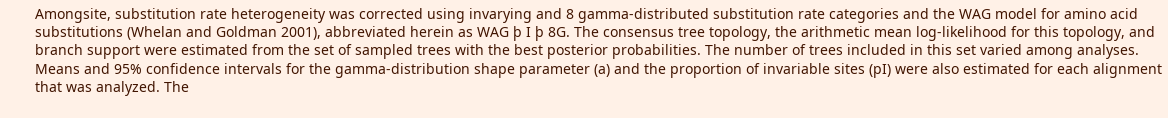Amongsite, substitution rate heterogeneity was corrected using invarying and 8 gamma-distributed substitution rate categories and the WAG model for amino acid substitutions (Whelan and Goldman 2001), abbreviated herein as WAG þ I þ 8G. The consensus tree topology, the arithmetic mean log-likelihood for this topology, and branch support were estimated from the set of sampled trees with the best posterior probabilities. The number of trees included in this set varied among analyses. Means and 95% confidence intervals for the gamma-distribution shape parameter (a) and the proportion of invariable sites (pI) were also estimated for each alignment that was analyzed. The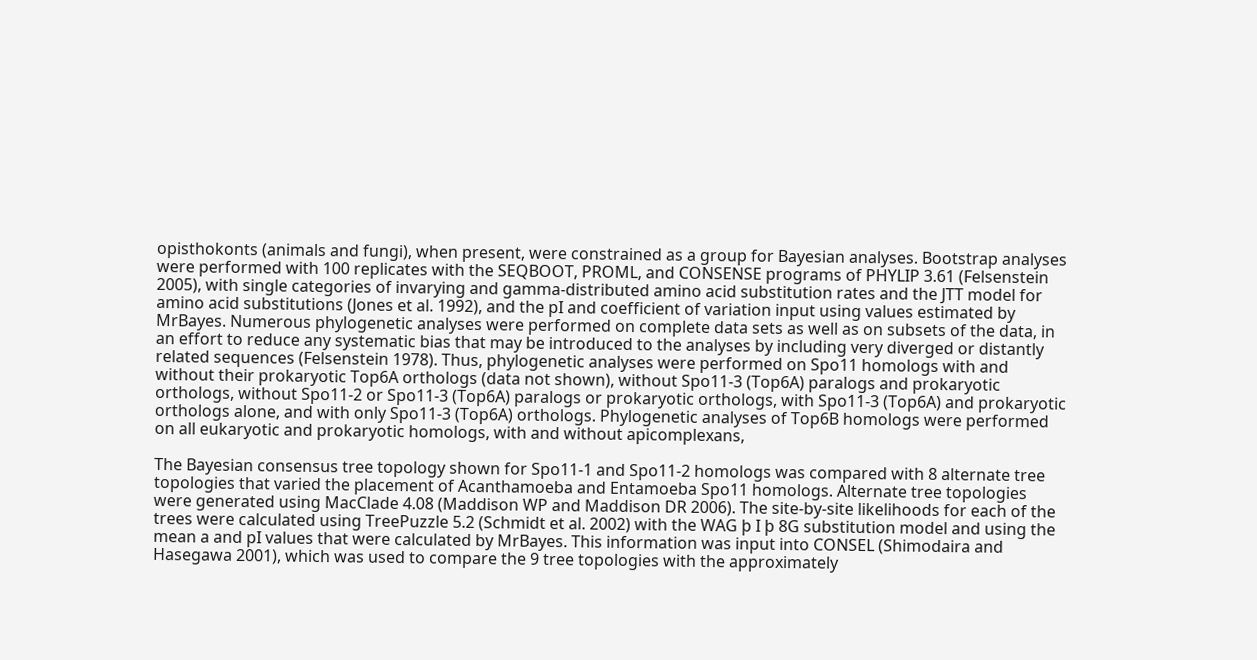opisthokonts (animals and fungi), when present, were constrained as a group for Bayesian analyses. Bootstrap analyses were performed with 100 replicates with the SEQBOOT, PROML, and CONSENSE programs of PHYLIP 3.61 (Felsenstein 2005), with single categories of invarying and gamma-distributed amino acid substitution rates and the JTT model for amino acid substitutions (Jones et al. 1992), and the pI and coefficient of variation input using values estimated by MrBayes. Numerous phylogenetic analyses were performed on complete data sets as well as on subsets of the data, in an effort to reduce any systematic bias that may be introduced to the analyses by including very diverged or distantly related sequences (Felsenstein 1978). Thus, phylogenetic analyses were performed on Spo11 homologs with and without their prokaryotic Top6A orthologs (data not shown), without Spo11-3 (Top6A) paralogs and prokaryotic orthologs, without Spo11-2 or Spo11-3 (Top6A) paralogs or prokaryotic orthologs, with Spo11-3 (Top6A) and prokaryotic orthologs alone, and with only Spo11-3 (Top6A) orthologs. Phylogenetic analyses of Top6B homologs were performed on all eukaryotic and prokaryotic homologs, with and without apicomplexans,

The Bayesian consensus tree topology shown for Spo11-1 and Spo11-2 homologs was compared with 8 alternate tree topologies that varied the placement of Acanthamoeba and Entamoeba Spo11 homologs. Alternate tree topologies were generated using MacClade 4.08 (Maddison WP and Maddison DR 2006). The site-by-site likelihoods for each of the trees were calculated using TreePuzzle 5.2 (Schmidt et al. 2002) with the WAG þ I þ 8G substitution model and using the mean a and pI values that were calculated by MrBayes. This information was input into CONSEL (Shimodaira and Hasegawa 2001), which was used to compare the 9 tree topologies with the approximately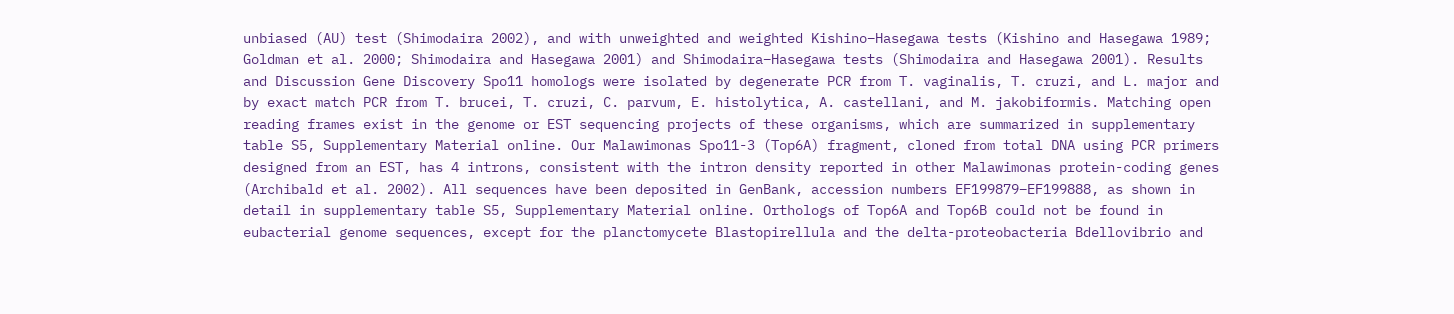unbiased (AU) test (Shimodaira 2002), and with unweighted and weighted Kishino–Hasegawa tests (Kishino and Hasegawa 1989; Goldman et al. 2000; Shimodaira and Hasegawa 2001) and Shimodaira–Hasegawa tests (Shimodaira and Hasegawa 2001). Results and Discussion Gene Discovery Spo11 homologs were isolated by degenerate PCR from T. vaginalis, T. cruzi, and L. major and by exact match PCR from T. brucei, T. cruzi, C. parvum, E. histolytica, A. castellani, and M. jakobiformis. Matching open reading frames exist in the genome or EST sequencing projects of these organisms, which are summarized in supplementary table S5, Supplementary Material online. Our Malawimonas Spo11-3 (Top6A) fragment, cloned from total DNA using PCR primers designed from an EST, has 4 introns, consistent with the intron density reported in other Malawimonas protein-coding genes (Archibald et al. 2002). All sequences have been deposited in GenBank, accession numbers EF199879–EF199888, as shown in detail in supplementary table S5, Supplementary Material online. Orthologs of Top6A and Top6B could not be found in eubacterial genome sequences, except for the planctomycete Blastopirellula and the delta-proteobacteria Bdellovibrio and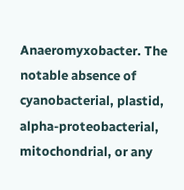Anaeromyxobacter. The notable absence of cyanobacterial, plastid, alpha-proteobacterial, mitochondrial, or any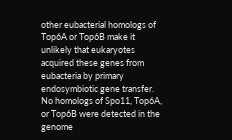other eubacterial homologs of Top6A or Top6B make it unlikely that eukaryotes acquired these genes from eubacteria by primary endosymbiotic gene transfer. No homologs of Spo11, Top6A, or Top6B were detected in the genome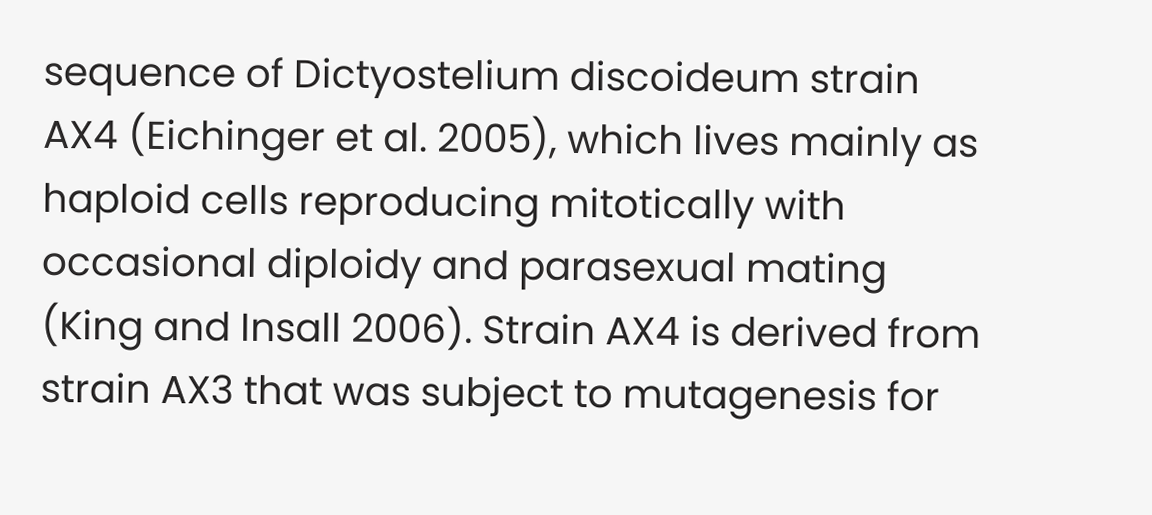sequence of Dictyostelium discoideum strain AX4 (Eichinger et al. 2005), which lives mainly as haploid cells reproducing mitotically with occasional diploidy and parasexual mating (King and Insall 2006). Strain AX4 is derived from strain AX3 that was subject to mutagenesis for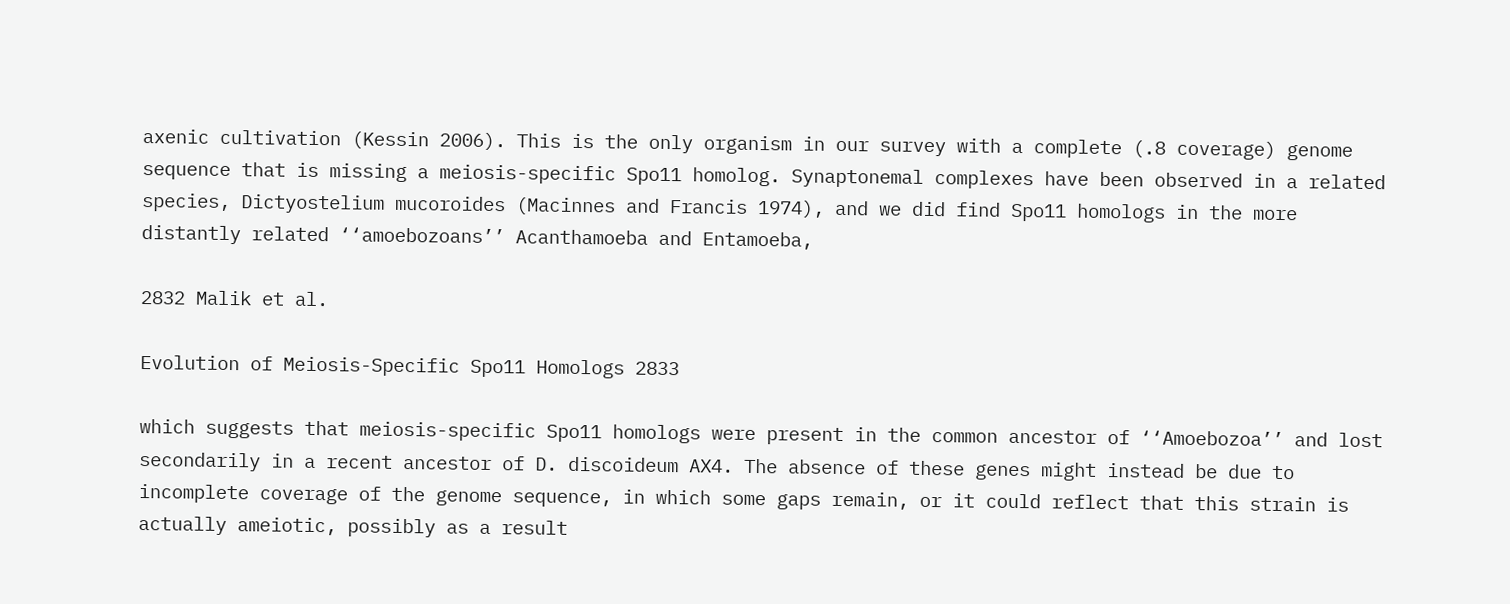axenic cultivation (Kessin 2006). This is the only organism in our survey with a complete (.8 coverage) genome sequence that is missing a meiosis-specific Spo11 homolog. Synaptonemal complexes have been observed in a related species, Dictyostelium mucoroides (Macinnes and Francis 1974), and we did find Spo11 homologs in the more distantly related ‘‘amoebozoans’’ Acanthamoeba and Entamoeba,

2832 Malik et al.

Evolution of Meiosis-Specific Spo11 Homologs 2833

which suggests that meiosis-specific Spo11 homologs were present in the common ancestor of ‘‘Amoebozoa’’ and lost secondarily in a recent ancestor of D. discoideum AX4. The absence of these genes might instead be due to incomplete coverage of the genome sequence, in which some gaps remain, or it could reflect that this strain is actually ameiotic, possibly as a result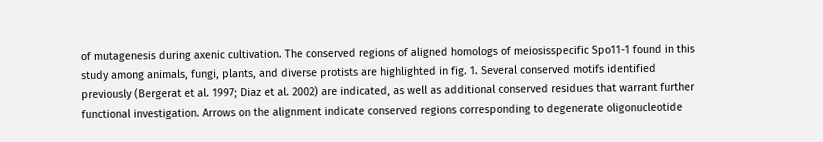of mutagenesis during axenic cultivation. The conserved regions of aligned homologs of meiosisspecific Spo11-1 found in this study among animals, fungi, plants, and diverse protists are highlighted in fig. 1. Several conserved motifs identified previously (Bergerat et al. 1997; Diaz et al. 2002) are indicated, as well as additional conserved residues that warrant further functional investigation. Arrows on the alignment indicate conserved regions corresponding to degenerate oligonucleotide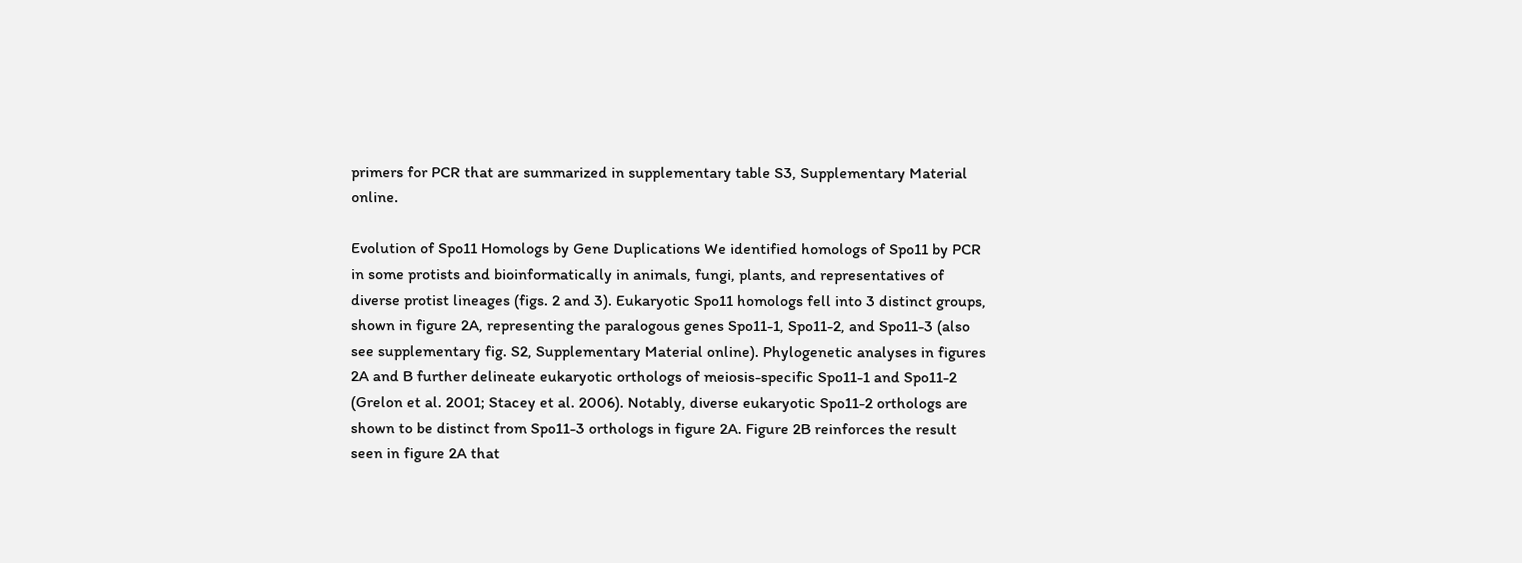primers for PCR that are summarized in supplementary table S3, Supplementary Material online.

Evolution of Spo11 Homologs by Gene Duplications We identified homologs of Spo11 by PCR in some protists and bioinformatically in animals, fungi, plants, and representatives of diverse protist lineages (figs. 2 and 3). Eukaryotic Spo11 homologs fell into 3 distinct groups, shown in figure 2A, representing the paralogous genes Spo11-1, Spo11-2, and Spo11-3 (also see supplementary fig. S2, Supplementary Material online). Phylogenetic analyses in figures 2A and B further delineate eukaryotic orthologs of meiosis-specific Spo11-1 and Spo11-2 (Grelon et al. 2001; Stacey et al. 2006). Notably, diverse eukaryotic Spo11-2 orthologs are shown to be distinct from Spo11-3 orthologs in figure 2A. Figure 2B reinforces the result seen in figure 2A that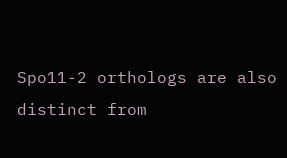Spo11-2 orthologs are also distinct from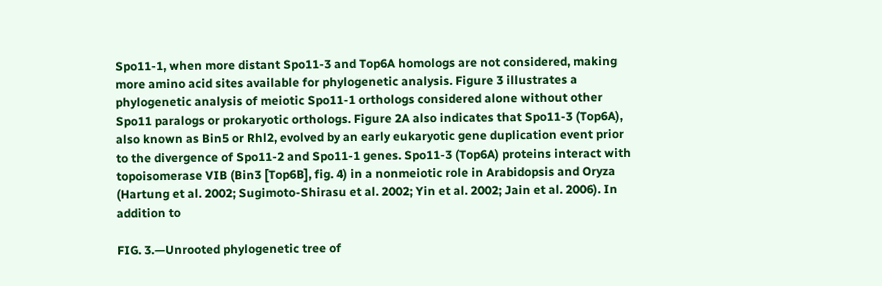Spo11-1, when more distant Spo11-3 and Top6A homologs are not considered, making more amino acid sites available for phylogenetic analysis. Figure 3 illustrates a phylogenetic analysis of meiotic Spo11-1 orthologs considered alone without other Spo11 paralogs or prokaryotic orthologs. Figure 2A also indicates that Spo11-3 (Top6A), also known as Bin5 or Rhl2, evolved by an early eukaryotic gene duplication event prior to the divergence of Spo11-2 and Spo11-1 genes. Spo11-3 (Top6A) proteins interact with topoisomerase VIB (Bin3 [Top6B], fig. 4) in a nonmeiotic role in Arabidopsis and Oryza (Hartung et al. 2002; Sugimoto-Shirasu et al. 2002; Yin et al. 2002; Jain et al. 2006). In addition to

FIG. 3.—Unrooted phylogenetic tree of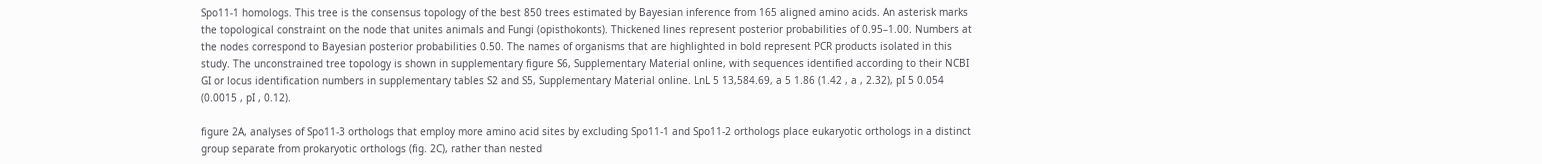Spo11-1 homologs. This tree is the consensus topology of the best 850 trees estimated by Bayesian inference from 165 aligned amino acids. An asterisk marks the topological constraint on the node that unites animals and Fungi (opisthokonts). Thickened lines represent posterior probabilities of 0.95–1.00. Numbers at the nodes correspond to Bayesian posterior probabilities 0.50. The names of organisms that are highlighted in bold represent PCR products isolated in this study. The unconstrained tree topology is shown in supplementary figure S6, Supplementary Material online, with sequences identified according to their NCBI GI or locus identification numbers in supplementary tables S2 and S5, Supplementary Material online. LnL 5 13,584.69, a 5 1.86 (1.42 , a , 2.32), pI 5 0.054 (0.0015 , pI , 0.12).

figure 2A, analyses of Spo11-3 orthologs that employ more amino acid sites by excluding Spo11-1 and Spo11-2 orthologs place eukaryotic orthologs in a distinct group separate from prokaryotic orthologs (fig. 2C), rather than nested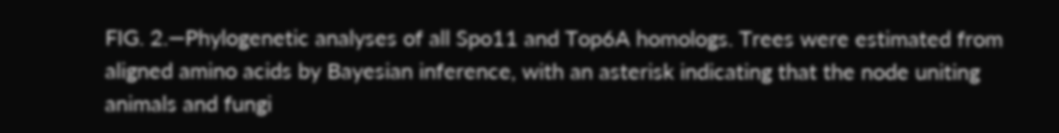FIG. 2.—Phylogenetic analyses of all Spo11 and Top6A homologs. Trees were estimated from aligned amino acids by Bayesian inference, with an asterisk indicating that the node uniting animals and fungi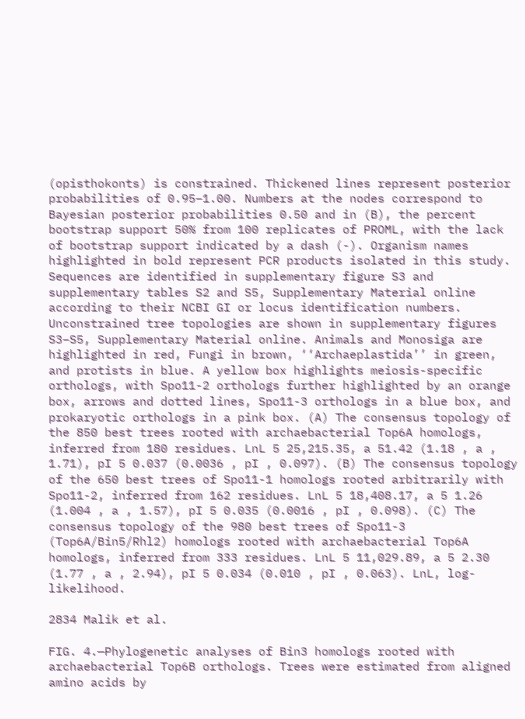(opisthokonts) is constrained. Thickened lines represent posterior probabilities of 0.95–1.00. Numbers at the nodes correspond to Bayesian posterior probabilities 0.50 and in (B), the percent bootstrap support 50% from 100 replicates of PROML, with the lack of bootstrap support indicated by a dash (-). Organism names highlighted in bold represent PCR products isolated in this study. Sequences are identified in supplementary figure S3 and supplementary tables S2 and S5, Supplementary Material online according to their NCBI GI or locus identification numbers. Unconstrained tree topologies are shown in supplementary figures S3–S5, Supplementary Material online. Animals and Monosiga are highlighted in red, Fungi in brown, ‘‘Archaeplastida’’ in green, and protists in blue. A yellow box highlights meiosis-specific orthologs, with Spo11-2 orthologs further highlighted by an orange box, arrows and dotted lines, Spo11-3 orthologs in a blue box, and prokaryotic orthologs in a pink box. (A) The consensus topology of the 850 best trees rooted with archaebacterial Top6A homologs, inferred from 180 residues. LnL 5 25,215.35, a 51.42 (1.18 , a , 1.71), pI 5 0.037 (0.0036 , pI , 0.097). (B) The consensus topology of the 650 best trees of Spo11-1 homologs rooted arbitrarily with Spo11-2, inferred from 162 residues. LnL 5 18,408.17, a 5 1.26 (1.004 , a , 1.57), pI 5 0.035 (0.0016 , pI , 0.098). (C) The consensus topology of the 980 best trees of Spo11-3 (Top6A/Bin5/Rhl2) homologs rooted with archaebacterial Top6A homologs, inferred from 333 residues. LnL 5 11,029.89, a 5 2.30 (1.77 , a , 2.94), pI 5 0.034 (0.010 , pI , 0.063). LnL, log-likelihood.

2834 Malik et al.

FIG. 4.—Phylogenetic analyses of Bin3 homologs rooted with archaebacterial Top6B orthologs. Trees were estimated from aligned amino acids by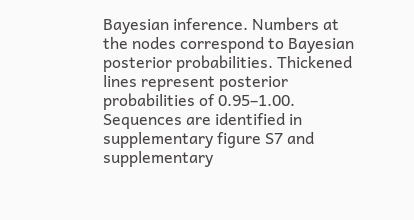Bayesian inference. Numbers at the nodes correspond to Bayesian posterior probabilities. Thickened lines represent posterior probabilities of 0.95–1.00. Sequences are identified in supplementary figure S7 and supplementary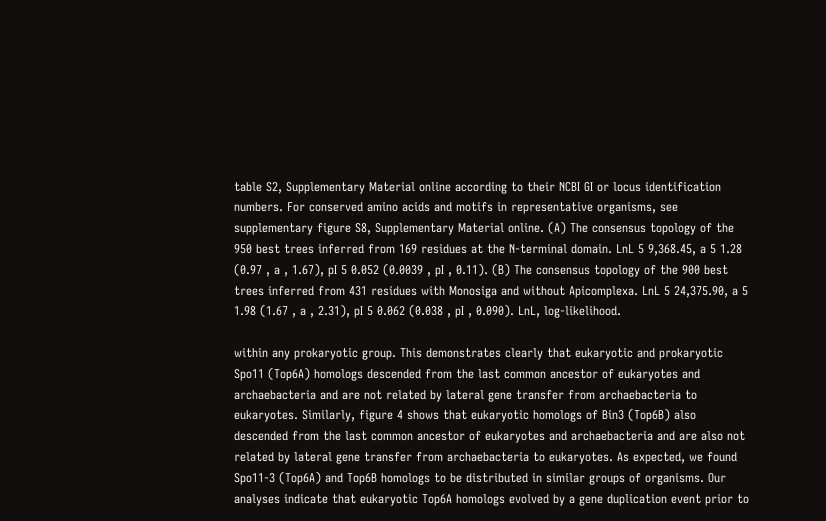table S2, Supplementary Material online according to their NCBI GI or locus identification numbers. For conserved amino acids and motifs in representative organisms, see supplementary figure S8, Supplementary Material online. (A) The consensus topology of the 950 best trees inferred from 169 residues at the N-terminal domain. LnL 5 9,368.45, a 5 1.28 (0.97 , a , 1.67), pI 5 0.052 (0.0039 , pI , 0.11). (B) The consensus topology of the 900 best trees inferred from 431 residues with Monosiga and without Apicomplexa. LnL 5 24,375.90, a 5 1.98 (1.67 , a , 2.31), pI 5 0.062 (0.038 , pI , 0.090). LnL, log-likelihood.

within any prokaryotic group. This demonstrates clearly that eukaryotic and prokaryotic Spo11 (Top6A) homologs descended from the last common ancestor of eukaryotes and archaebacteria and are not related by lateral gene transfer from archaebacteria to eukaryotes. Similarly, figure 4 shows that eukaryotic homologs of Bin3 (Top6B) also descended from the last common ancestor of eukaryotes and archaebacteria and are also not related by lateral gene transfer from archaebacteria to eukaryotes. As expected, we found Spo11-3 (Top6A) and Top6B homologs to be distributed in similar groups of organisms. Our analyses indicate that eukaryotic Top6A homologs evolved by a gene duplication event prior to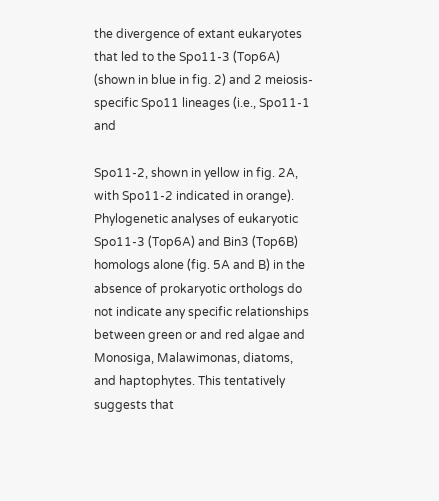the divergence of extant eukaryotes that led to the Spo11-3 (Top6A) (shown in blue in fig. 2) and 2 meiosis-specific Spo11 lineages (i.e., Spo11-1 and

Spo11-2, shown in yellow in fig. 2A, with Spo11-2 indicated in orange). Phylogenetic analyses of eukaryotic Spo11-3 (Top6A) and Bin3 (Top6B) homologs alone (fig. 5A and B) in the absence of prokaryotic orthologs do not indicate any specific relationships between green or and red algae and Monosiga, Malawimonas, diatoms, and haptophytes. This tentatively suggests that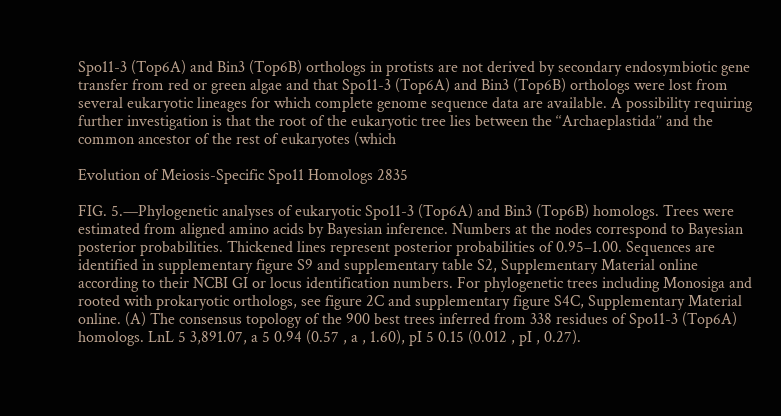Spo11-3 (Top6A) and Bin3 (Top6B) orthologs in protists are not derived by secondary endosymbiotic gene transfer from red or green algae and that Spo11-3 (Top6A) and Bin3 (Top6B) orthologs were lost from several eukaryotic lineages for which complete genome sequence data are available. A possibility requiring further investigation is that the root of the eukaryotic tree lies between the ‘‘Archaeplastida’’ and the common ancestor of the rest of eukaryotes (which

Evolution of Meiosis-Specific Spo11 Homologs 2835

FIG. 5.—Phylogenetic analyses of eukaryotic Spo11-3 (Top6A) and Bin3 (Top6B) homologs. Trees were estimated from aligned amino acids by Bayesian inference. Numbers at the nodes correspond to Bayesian posterior probabilities. Thickened lines represent posterior probabilities of 0.95–1.00. Sequences are identified in supplementary figure S9 and supplementary table S2, Supplementary Material online according to their NCBI GI or locus identification numbers. For phylogenetic trees including Monosiga and rooted with prokaryotic orthologs, see figure 2C and supplementary figure S4C, Supplementary Material online. (A) The consensus topology of the 900 best trees inferred from 338 residues of Spo11-3 (Top6A) homologs. LnL 5 3,891.07, a 5 0.94 (0.57 , a , 1.60), pI 5 0.15 (0.012 , pI , 0.27).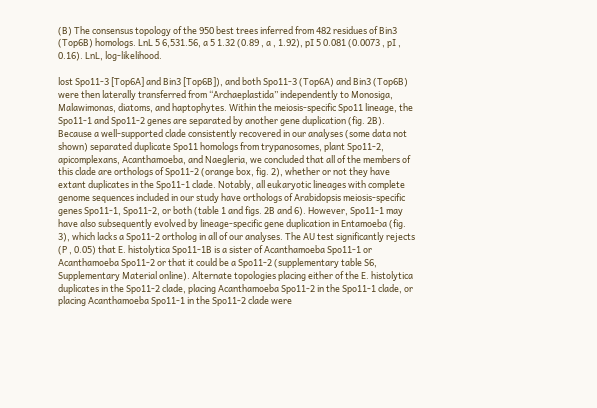(B) The consensus topology of the 950 best trees inferred from 482 residues of Bin3 (Top6B) homologs. LnL 5 6,531.56, a 5 1.32 (0.89 , a , 1.92), pI 5 0.081 (0.0073 , pI , 0.16). LnL, log-likelihood.

lost Spo11-3 [Top6A] and Bin3 [Top6B]), and both Spo11-3 (Top6A) and Bin3 (Top6B) were then laterally transferred from ‘‘Archaeplastida’’ independently to Monosiga, Malawimonas, diatoms, and haptophytes. Within the meiosis-specific Spo11 lineage, the Spo11-1 and Spo11-2 genes are separated by another gene duplication (fig. 2B). Because a well-supported clade consistently recovered in our analyses (some data not shown) separated duplicate Spo11 homologs from trypanosomes, plant Spo11-2, apicomplexans, Acanthamoeba, and Naegleria, we concluded that all of the members of this clade are orthologs of Spo11-2 (orange box, fig. 2), whether or not they have extant duplicates in the Spo11-1 clade. Notably, all eukaryotic lineages with complete genome sequences included in our study have orthologs of Arabidopsis meiosis-specific genes Spo11-1, Spo11-2, or both (table 1 and figs. 2B and 6). However, Spo11-1 may have also subsequently evolved by lineage-specific gene duplication in Entamoeba (fig. 3), which lacks a Spo11-2 ortholog in all of our analyses. The AU test significantly rejects (P , 0.05) that E. histolytica Spo11-1B is a sister of Acanthamoeba Spo11-1 or Acanthamoeba Spo11-2 or that it could be a Spo11-2 (supplementary table S6, Supplementary Material online). Alternate topologies placing either of the E. histolytica duplicates in the Spo11-2 clade, placing Acanthamoeba Spo11-2 in the Spo11-1 clade, or placing Acanthamoeba Spo11-1 in the Spo11-2 clade were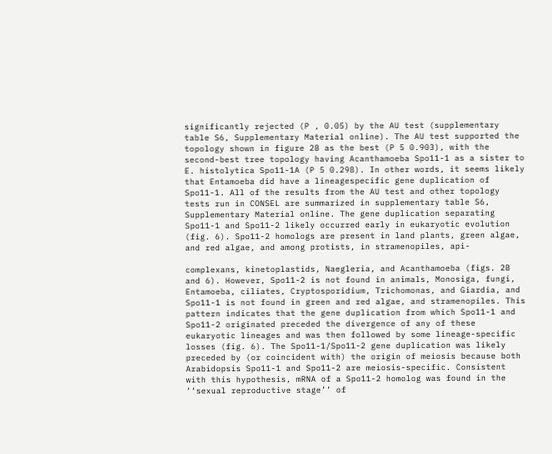significantly rejected (P , 0.05) by the AU test (supplementary table S6, Supplementary Material online). The AU test supported the topology shown in figure 2B as the best (P 5 0.903), with the second-best tree topology having Acanthamoeba Spo11-1 as a sister to E. histolytica Spo11-1A (P 5 0.298). In other words, it seems likely that Entamoeba did have a lineagespecific gene duplication of Spo11-1. All of the results from the AU test and other topology tests run in CONSEL are summarized in supplementary table S6, Supplementary Material online. The gene duplication separating Spo11-1 and Spo11-2 likely occurred early in eukaryotic evolution (fig. 6). Spo11-2 homologs are present in land plants, green algae, and red algae, and among protists, in stramenopiles, api-

complexans, kinetoplastids, Naegleria, and Acanthamoeba (figs. 2B and 6). However, Spo11-2 is not found in animals, Monosiga, fungi, Entamoeba, ciliates, Cryptosporidium, Trichomonas, and Giardia, and Spo11-1 is not found in green and red algae, and stramenopiles. This pattern indicates that the gene duplication from which Spo11-1 and Spo11-2 originated preceded the divergence of any of these eukaryotic lineages and was then followed by some lineage-specific losses (fig. 6). The Spo11-1/Spo11-2 gene duplication was likely preceded by (or coincident with) the origin of meiosis because both Arabidopsis Spo11-1 and Spo11-2 are meiosis-specific. Consistent with this hypothesis, mRNA of a Spo11-2 homolog was found in the ‘‘sexual reproductive stage’’ of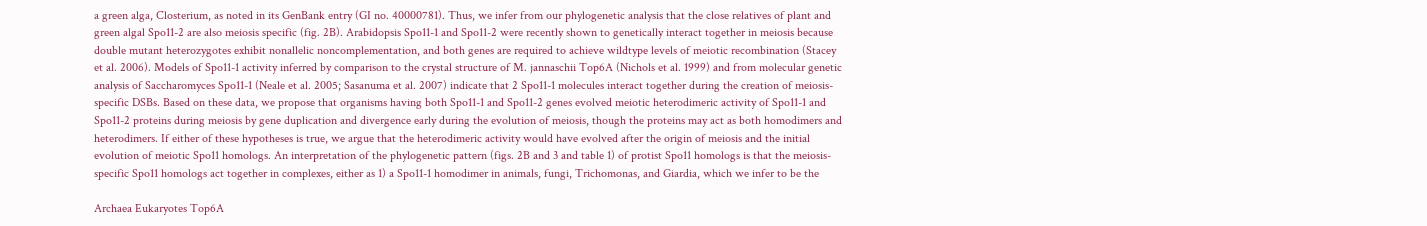a green alga, Closterium, as noted in its GenBank entry (GI no. 40000781). Thus, we infer from our phylogenetic analysis that the close relatives of plant and green algal Spo11-2 are also meiosis specific (fig. 2B). Arabidopsis Spo11-1 and Spo11-2 were recently shown to genetically interact together in meiosis because double mutant heterozygotes exhibit nonallelic noncomplementation, and both genes are required to achieve wildtype levels of meiotic recombination (Stacey et al. 2006). Models of Spo11-1 activity inferred by comparison to the crystal structure of M. jannaschii Top6A (Nichols et al. 1999) and from molecular genetic analysis of Saccharomyces Spo11-1 (Neale et al. 2005; Sasanuma et al. 2007) indicate that 2 Spo11-1 molecules interact together during the creation of meiosis-specific DSBs. Based on these data, we propose that organisms having both Spo11-1 and Spo11-2 genes evolved meiotic heterodimeric activity of Spo11-1 and Spo11-2 proteins during meiosis by gene duplication and divergence early during the evolution of meiosis, though the proteins may act as both homodimers and heterodimers. If either of these hypotheses is true, we argue that the heterodimeric activity would have evolved after the origin of meiosis and the initial evolution of meiotic Spo11 homologs. An interpretation of the phylogenetic pattern (figs. 2B and 3 and table 1) of protist Spo11 homologs is that the meiosis-specific Spo11 homologs act together in complexes, either as 1) a Spo11-1 homodimer in animals, fungi, Trichomonas, and Giardia, which we infer to be the

Archaea Eukaryotes Top6A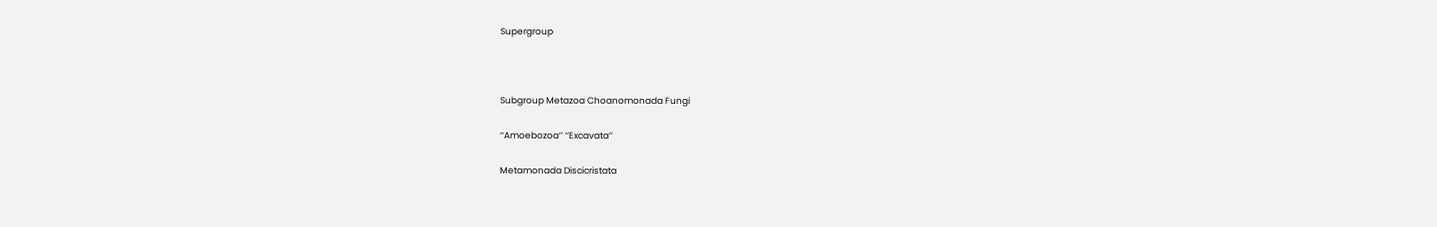Supergroup



Subgroup Metazoa Choanomonada Fungi

‘‘Amoebozoa’’ ‘‘Excavata’’

Metamonada Discicristata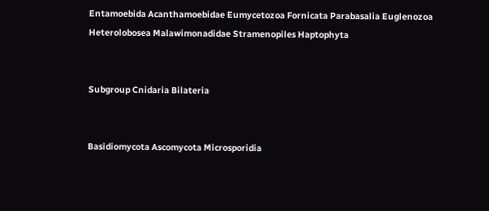Entamoebida Acanthamoebidae Eumycetozoa Fornicata Parabasalia Euglenozoa Heterolobosea Malawimonadidae Stramenopiles Haptophyta


Subgroup Cnidaria Bilateria


Basidiomycota Ascomycota Microsporidia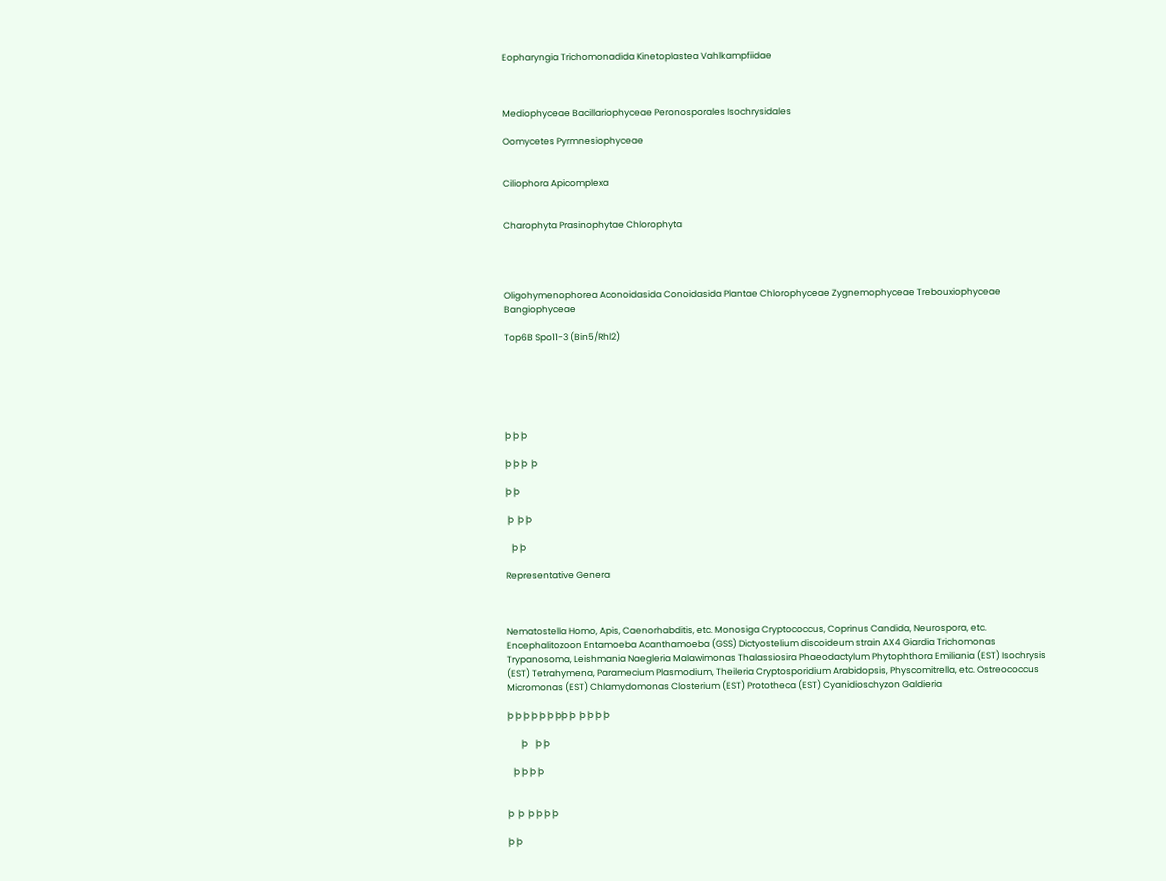Eopharyngia Trichomonadida Kinetoplastea Vahlkampfiidae



Mediophyceae Bacillariophyceae Peronosporales Isochrysidales

Oomycetes Pyrmnesiophyceae


Ciliophora Apicomplexa


Charophyta Prasinophytae Chlorophyta




Oligohymenophorea Aconoidasida Conoidasida Plantae Chlorophyceae Zygnemophyceae Trebouxiophyceae Bangiophyceae

Top6B Spo11-3 (Bin5/Rhl2)






þ þ þ

þ þ þ  þ

þ þ

 þ  þ þ

   þ þ

Representative Genera



Nematostella Homo, Apis, Caenorhabditis, etc. Monosiga Cryptococcus, Coprinus Candida, Neurospora, etc. Encephalitozoon Entamoeba Acanthamoeba (GSS) Dictyostelium discoideum strain AX4 Giardia Trichomonas Trypanosoma, Leishmania Naegleria Malawimonas Thalassiosira Phaeodactylum Phytophthora Emiliania (EST) Isochrysis (EST) Tetrahymena, Paramecium Plasmodium, Theileria Cryptosporidium Arabidopsis, Physcomitrella, etc. Ostreococcus Micromonas (EST) Chlamydomonas Closterium (EST) Prototheca (EST) Cyanidioschyzon Galdieria

þ þ þ þ þ þ þþ þ  þ þ þ þ

       þ    þ þ

   þ þ þ þ


þ  þ  þ þ þ þ

þ þ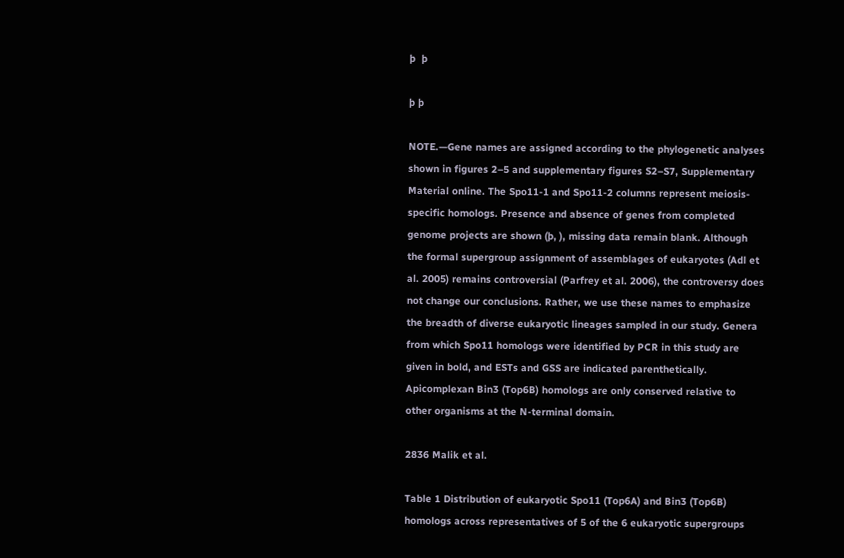þ  þ

þ þ

NOTE.—Gene names are assigned according to the phylogenetic analyses shown in figures 2–5 and supplementary figures S2–S7, Supplementary Material online. The Spo11-1 and Spo11-2 columns represent meiosis-specific homologs. Presence and absence of genes from completed genome projects are shown (þ, ), missing data remain blank. Although the formal supergroup assignment of assemblages of eukaryotes (Adl et al. 2005) remains controversial (Parfrey et al. 2006), the controversy does not change our conclusions. Rather, we use these names to emphasize the breadth of diverse eukaryotic lineages sampled in our study. Genera from which Spo11 homologs were identified by PCR in this study are given in bold, and ESTs and GSS are indicated parenthetically. Apicomplexan Bin3 (Top6B) homologs are only conserved relative to other organisms at the N-terminal domain.

2836 Malik et al.

Table 1 Distribution of eukaryotic Spo11 (Top6A) and Bin3 (Top6B) homologs across representatives of 5 of the 6 eukaryotic supergroups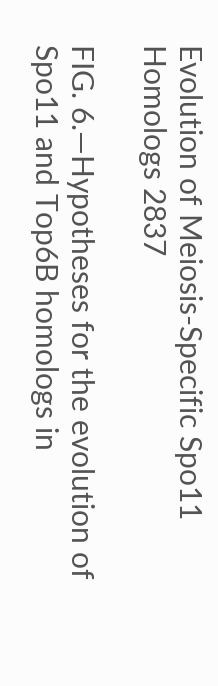Evolution of Meiosis-Specific Spo11 Homologs 2837

FIG. 6.—Hypotheses for the evolution of Spo11 and Top6B homologs in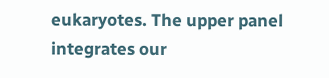eukaryotes. The upper panel integrates our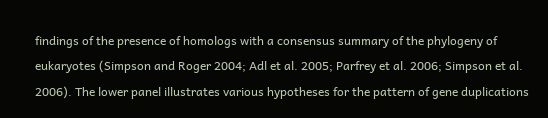findings of the presence of homologs with a consensus summary of the phylogeny of eukaryotes (Simpson and Roger 2004; Adl et al. 2005; Parfrey et al. 2006; Simpson et al. 2006). The lower panel illustrates various hypotheses for the pattern of gene duplications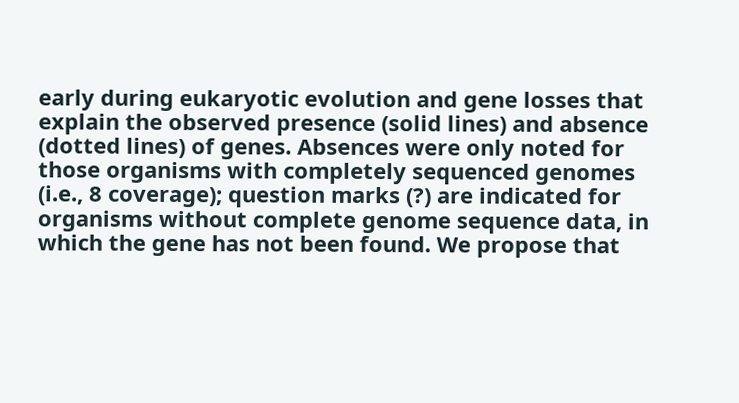early during eukaryotic evolution and gene losses that explain the observed presence (solid lines) and absence (dotted lines) of genes. Absences were only noted for those organisms with completely sequenced genomes (i.e., 8 coverage); question marks (?) are indicated for organisms without complete genome sequence data, in which the gene has not been found. We propose that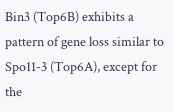Bin3 (Top6B) exhibits a pattern of gene loss similar to Spo11-3 (Top6A), except for the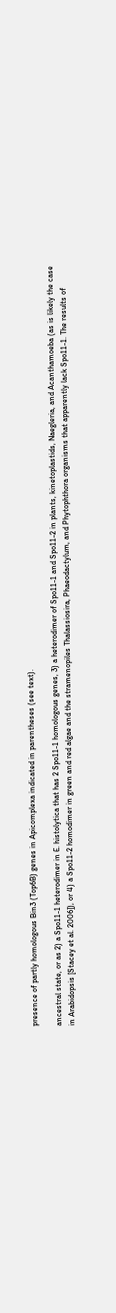presence of partly homologous Bin3 (Top6B) genes in Apicomplexa indicated in parentheses (see text).

ancestral state, or as 2) a Spo11-1 heterodimer in E. histolytica that has 2 Spo11-1 homologous genes, 3) a heterodimer of Spo11-1 and Spo11-2 in plants, kinetoplastids, Naegleria, and Acanthamoeba (as is likely the case in Arabidopsis [Stacey et al. 2006]), or 4) a Spo11-2 homodimer in green and red algae and the stramenopiles Thalassiosira, Phaeodactylum, and Phytophthora organisms that apparently lack Spo11-1. The results of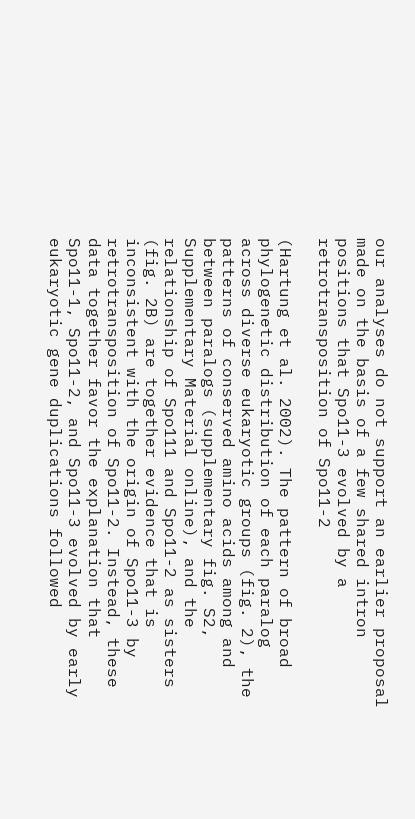our analyses do not support an earlier proposal made on the basis of a few shared intron positions that Spo11-3 evolved by a retrotransposition of Spo11-2

(Hartung et al. 2002). The pattern of broad phylogenetic distribution of each paralog across diverse eukaryotic groups (fig. 2), the patterns of conserved amino acids among and between paralogs (supplementary fig. S2, Supplementary Material online), and the relationship of Spo111 and Spo11-2 as sisters (fig. 2B) are together evidence that is inconsistent with the origin of Spo11-3 by retrotransposition of Spo11-2. Instead, these data together favor the explanation that Spo11-1, Spo11-2, and Spo11-3 evolved by early eukaryotic gene duplications followed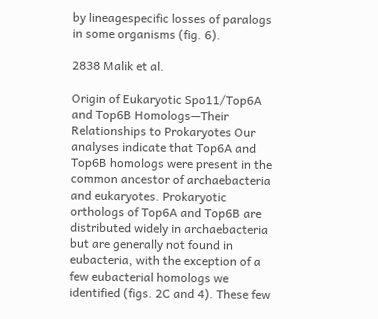by lineagespecific losses of paralogs in some organisms (fig. 6).

2838 Malik et al.

Origin of Eukaryotic Spo11/Top6A and Top6B Homologs—Their Relationships to Prokaryotes Our analyses indicate that Top6A and Top6B homologs were present in the common ancestor of archaebacteria and eukaryotes. Prokaryotic orthologs of Top6A and Top6B are distributed widely in archaebacteria but are generally not found in eubacteria, with the exception of a few eubacterial homologs we identified (figs. 2C and 4). These few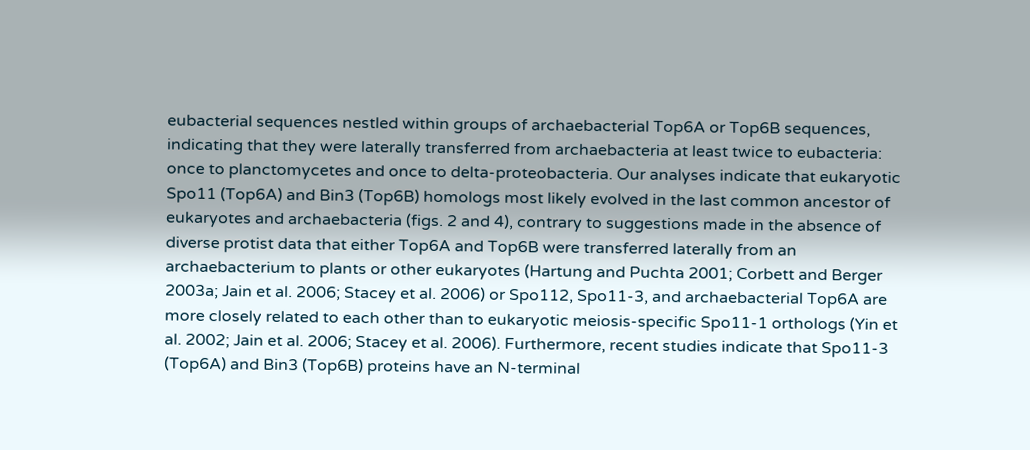eubacterial sequences nestled within groups of archaebacterial Top6A or Top6B sequences, indicating that they were laterally transferred from archaebacteria at least twice to eubacteria: once to planctomycetes and once to delta-proteobacteria. Our analyses indicate that eukaryotic Spo11 (Top6A) and Bin3 (Top6B) homologs most likely evolved in the last common ancestor of eukaryotes and archaebacteria (figs. 2 and 4), contrary to suggestions made in the absence of diverse protist data that either Top6A and Top6B were transferred laterally from an archaebacterium to plants or other eukaryotes (Hartung and Puchta 2001; Corbett and Berger 2003a; Jain et al. 2006; Stacey et al. 2006) or Spo112, Spo11-3, and archaebacterial Top6A are more closely related to each other than to eukaryotic meiosis-specific Spo11-1 orthologs (Yin et al. 2002; Jain et al. 2006; Stacey et al. 2006). Furthermore, recent studies indicate that Spo11-3 (Top6A) and Bin3 (Top6B) proteins have an N-terminal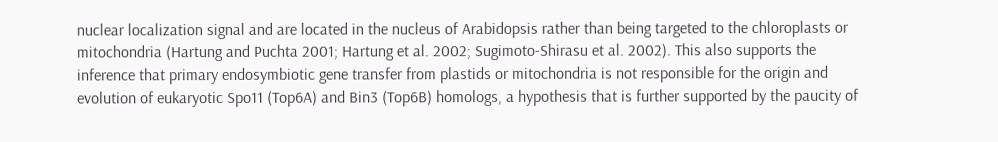nuclear localization signal and are located in the nucleus of Arabidopsis rather than being targeted to the chloroplasts or mitochondria (Hartung and Puchta 2001; Hartung et al. 2002; Sugimoto-Shirasu et al. 2002). This also supports the inference that primary endosymbiotic gene transfer from plastids or mitochondria is not responsible for the origin and evolution of eukaryotic Spo11 (Top6A) and Bin3 (Top6B) homologs, a hypothesis that is further supported by the paucity of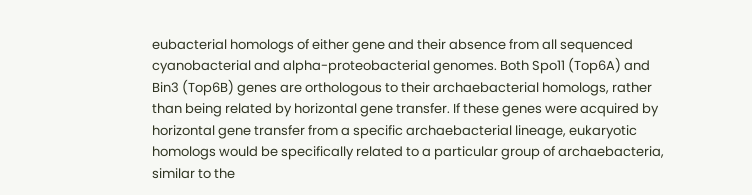eubacterial homologs of either gene and their absence from all sequenced cyanobacterial and alpha-proteobacterial genomes. Both Spo11 (Top6A) and Bin3 (Top6B) genes are orthologous to their archaebacterial homologs, rather than being related by horizontal gene transfer. If these genes were acquired by horizontal gene transfer from a specific archaebacterial lineage, eukaryotic homologs would be specifically related to a particular group of archaebacteria, similar to the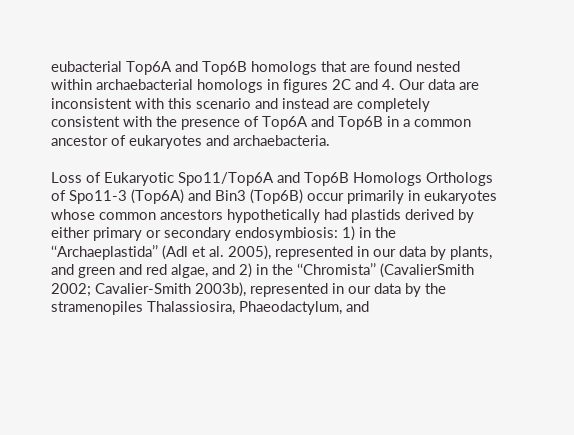eubacterial Top6A and Top6B homologs that are found nested within archaebacterial homologs in figures 2C and 4. Our data are inconsistent with this scenario and instead are completely consistent with the presence of Top6A and Top6B in a common ancestor of eukaryotes and archaebacteria.

Loss of Eukaryotic Spo11/Top6A and Top6B Homologs Orthologs of Spo11-3 (Top6A) and Bin3 (Top6B) occur primarily in eukaryotes whose common ancestors hypothetically had plastids derived by either primary or secondary endosymbiosis: 1) in the ‘‘Archaeplastida’’ (Adl et al. 2005), represented in our data by plants, and green and red algae, and 2) in the ‘‘Chromista’’ (CavalierSmith 2002; Cavalier-Smith 2003b), represented in our data by the stramenopiles Thalassiosira, Phaeodactylum, and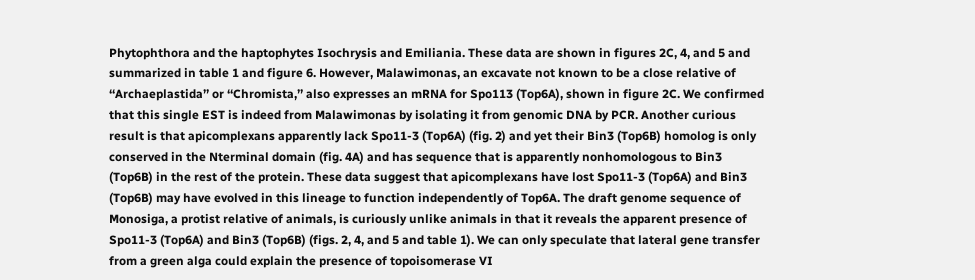Phytophthora and the haptophytes Isochrysis and Emiliania. These data are shown in figures 2C, 4, and 5 and summarized in table 1 and figure 6. However, Malawimonas, an excavate not known to be a close relative of ‘‘Archaeplastida’’ or ‘‘Chromista,’’ also expresses an mRNA for Spo113 (Top6A), shown in figure 2C. We confirmed that this single EST is indeed from Malawimonas by isolating it from genomic DNA by PCR. Another curious result is that apicomplexans apparently lack Spo11-3 (Top6A) (fig. 2) and yet their Bin3 (Top6B) homolog is only conserved in the Nterminal domain (fig. 4A) and has sequence that is apparently nonhomologous to Bin3 (Top6B) in the rest of the protein. These data suggest that apicomplexans have lost Spo11-3 (Top6A) and Bin3 (Top6B) may have evolved in this lineage to function independently of Top6A. The draft genome sequence of Monosiga, a protist relative of animals, is curiously unlike animals in that it reveals the apparent presence of Spo11-3 (Top6A) and Bin3 (Top6B) (figs. 2, 4, and 5 and table 1). We can only speculate that lateral gene transfer from a green alga could explain the presence of topoisomerase VI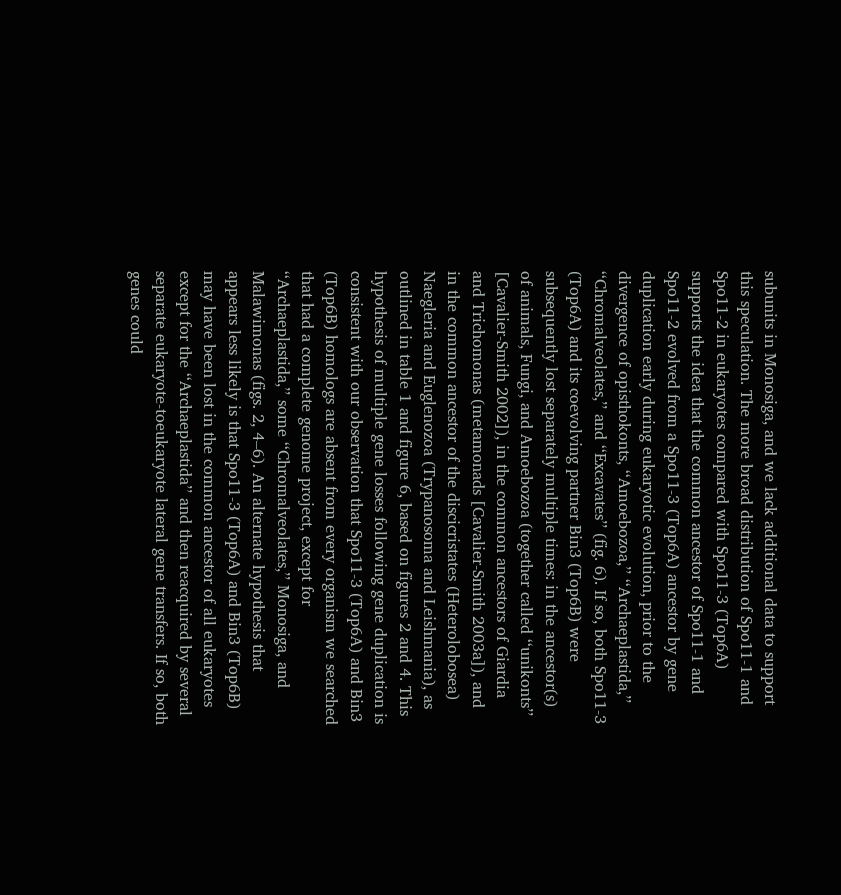subunits in Monosiga, and we lack additional data to support this speculation. The more broad distribution of Spo11-1 and Spo11-2 in eukaryotes compared with Spo11-3 (Top6A) supports the idea that the common ancestor of Spo11-1 and Spo11-2 evolved from a Spo11-3 (Top6A) ancestor by gene duplication early during eukaryotic evolution, prior to the divergence of opisthokonts, ‘‘Amoebozoa,’’ ‘‘Archaeplastida,’’ ‘‘Chromalveolates,’’ and ‘‘Excavates’’ (fig. 6). If so, both Spo11-3 (Top6A) and its coevolving partner Bin3 (Top6B) were subsequently lost separately multiple times: in the ancestor(s) of animals, Fungi, and Amoebozoa (together called ‘‘unikonts’’ [Cavalier-Smith 2002]), in the common ancestors of Giardia and Trichomonas (metamonads [Cavalier-Smith 2003a]), and in the common ancestor of the discicristates (Heterolobosea) Naegleria and Euglenozoa (Trypanosoma and Leishmania), as outlined in table 1 and figure 6, based on figures 2 and 4. This hypothesis of multiple gene losses following gene duplication is consistent with our observation that Spo11-3 (Top6A) and Bin3 (Top6B) homologs are absent from every organism we searched that had a complete genome project, except for ‘‘Archaeplastida,’’ some ‘‘Chromalveolates,’’ Monosiga, and Malawimonas (figs. 2, 4–6). An alternate hypothesis that appears less likely is that Spo11-3 (Top6A) and Bin3 (Top6B) may have been lost in the common ancestor of all eukaryotes except for the ‘‘Archaeplastida’’ and then reacquired by several separate eukaryote-toeukaryote lateral gene transfers. If so, both genes could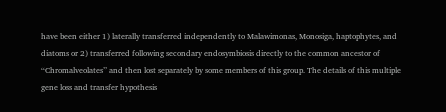have been either 1) laterally transferred independently to Malawimonas, Monosiga, haptophytes, and diatoms or 2) transferred following secondary endosymbiosis directly to the common ancestor of ‘‘Chromalveolates’’ and then lost separately by some members of this group. The details of this multiple gene loss and transfer hypothesis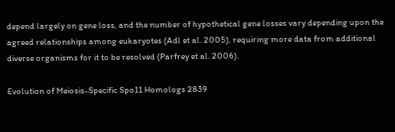depend largely on gene loss, and the number of hypothetical gene losses vary depending upon the agreed relationships among eukaryotes (Adl et al. 2005), requiring more data from additional diverse organisms for it to be resolved (Parfrey et al. 2006).

Evolution of Meiosis-Specific Spo11 Homologs 2839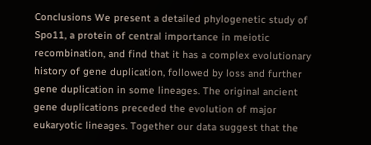Conclusions We present a detailed phylogenetic study of Spo11, a protein of central importance in meiotic recombination, and find that it has a complex evolutionary history of gene duplication, followed by loss and further gene duplication in some lineages. The original ancient gene duplications preceded the evolution of major eukaryotic lineages. Together our data suggest that the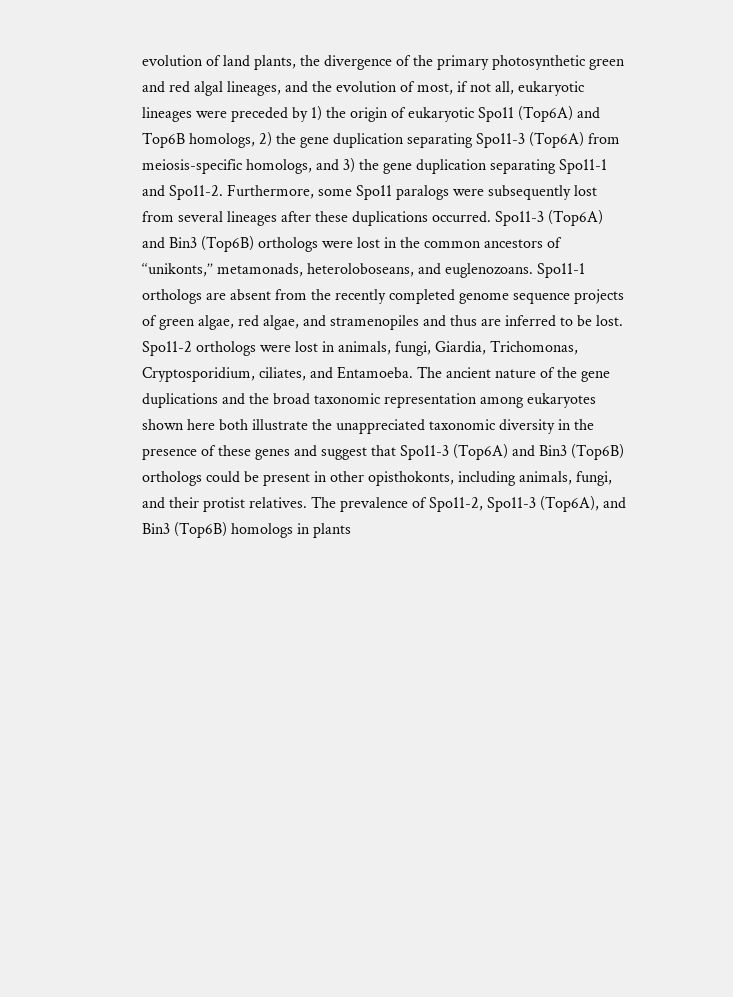evolution of land plants, the divergence of the primary photosynthetic green and red algal lineages, and the evolution of most, if not all, eukaryotic lineages were preceded by 1) the origin of eukaryotic Spo11 (Top6A) and Top6B homologs, 2) the gene duplication separating Spo11-3 (Top6A) from meiosis-specific homologs, and 3) the gene duplication separating Spo11-1 and Spo11-2. Furthermore, some Spo11 paralogs were subsequently lost from several lineages after these duplications occurred. Spo11-3 (Top6A) and Bin3 (Top6B) orthologs were lost in the common ancestors of ‘‘unikonts,’’ metamonads, heteroloboseans, and euglenozoans. Spo11-1 orthologs are absent from the recently completed genome sequence projects of green algae, red algae, and stramenopiles and thus are inferred to be lost. Spo11-2 orthologs were lost in animals, fungi, Giardia, Trichomonas, Cryptosporidium, ciliates, and Entamoeba. The ancient nature of the gene duplications and the broad taxonomic representation among eukaryotes shown here both illustrate the unappreciated taxonomic diversity in the presence of these genes and suggest that Spo11-3 (Top6A) and Bin3 (Top6B) orthologs could be present in other opisthokonts, including animals, fungi, and their protist relatives. The prevalence of Spo11-2, Spo11-3 (Top6A), and Bin3 (Top6B) homologs in plants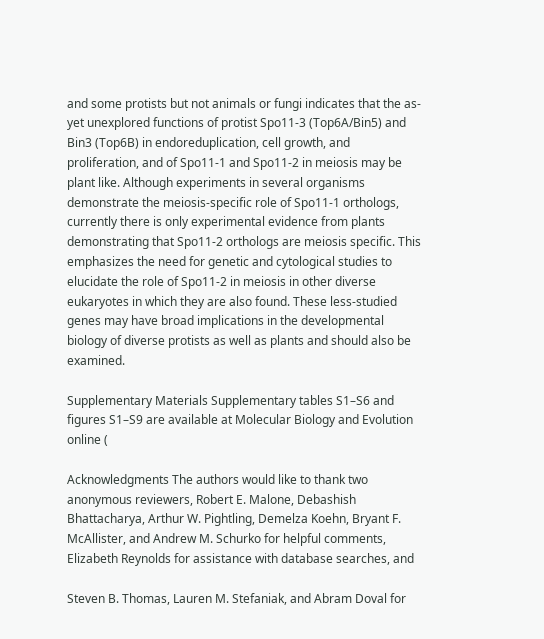and some protists but not animals or fungi indicates that the as-yet unexplored functions of protist Spo11-3 (Top6A/Bin5) and Bin3 (Top6B) in endoreduplication, cell growth, and proliferation, and of Spo11-1 and Spo11-2 in meiosis may be plant like. Although experiments in several organisms demonstrate the meiosis-specific role of Spo11-1 orthologs, currently there is only experimental evidence from plants demonstrating that Spo11-2 orthologs are meiosis specific. This emphasizes the need for genetic and cytological studies to elucidate the role of Spo11-2 in meiosis in other diverse eukaryotes in which they are also found. These less-studied genes may have broad implications in the developmental biology of diverse protists as well as plants and should also be examined.

Supplementary Materials Supplementary tables S1–S6 and figures S1–S9 are available at Molecular Biology and Evolution online (

Acknowledgments The authors would like to thank two anonymous reviewers, Robert E. Malone, Debashish Bhattacharya, Arthur W. Pightling, Demelza Koehn, Bryant F. McAllister, and Andrew M. Schurko for helpful comments, Elizabeth Reynolds for assistance with database searches, and

Steven B. Thomas, Lauren M. Stefaniak, and Abram Doval for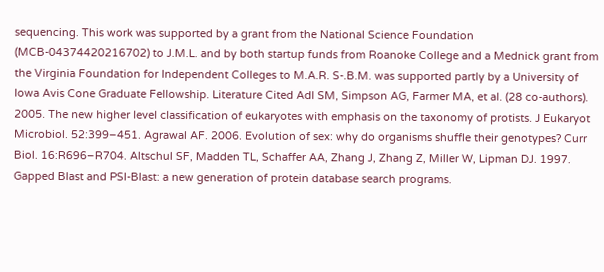sequencing. This work was supported by a grant from the National Science Foundation (MCB-04374420216702) to J.M.L. and by both startup funds from Roanoke College and a Mednick grant from the Virginia Foundation for Independent Colleges to M.A.R. S-.B.M. was supported partly by a University of Iowa Avis Cone Graduate Fellowship. Literature Cited Adl SM, Simpson AG, Farmer MA, et al. (28 co-authors). 2005. The new higher level classification of eukaryotes with emphasis on the taxonomy of protists. J Eukaryot Microbiol. 52:399–451. Agrawal AF. 2006. Evolution of sex: why do organisms shuffle their genotypes? Curr Biol. 16:R696–R704. Altschul SF, Madden TL, Schaffer AA, Zhang J, Zhang Z, Miller W, Lipman DJ. 1997. Gapped Blast and PSI-Blast: a new generation of protein database search programs.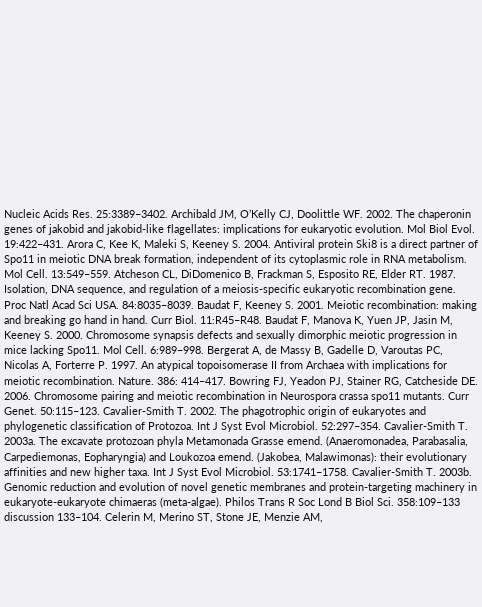Nucleic Acids Res. 25:3389–3402. Archibald JM, O’Kelly CJ, Doolittle WF. 2002. The chaperonin genes of jakobid and jakobid-like flagellates: implications for eukaryotic evolution. Mol Biol Evol. 19:422–431. Arora C, Kee K, Maleki S, Keeney S. 2004. Antiviral protein Ski8 is a direct partner of Spo11 in meiotic DNA break formation, independent of its cytoplasmic role in RNA metabolism. Mol Cell. 13:549–559. Atcheson CL, DiDomenico B, Frackman S, Esposito RE, Elder RT. 1987. Isolation, DNA sequence, and regulation of a meiosis-specific eukaryotic recombination gene. Proc Natl Acad Sci USA. 84:8035–8039. Baudat F, Keeney S. 2001. Meiotic recombination: making and breaking go hand in hand. Curr Biol. 11:R45–R48. Baudat F, Manova K, Yuen JP, Jasin M, Keeney S. 2000. Chromosome synapsis defects and sexually dimorphic meiotic progression in mice lacking Spo11. Mol Cell. 6:989–998. Bergerat A, de Massy B, Gadelle D, Varoutas PC, Nicolas A, Forterre P. 1997. An atypical topoisomerase II from Archaea with implications for meiotic recombination. Nature. 386: 414–417. Bowring FJ, Yeadon PJ, Stainer RG, Catcheside DE. 2006. Chromosome pairing and meiotic recombination in Neurospora crassa spo11 mutants. Curr Genet. 50:115–123. Cavalier-Smith T. 2002. The phagotrophic origin of eukaryotes and phylogenetic classification of Protozoa. Int J Syst Evol Microbiol. 52:297–354. Cavalier-Smith T. 2003a. The excavate protozoan phyla Metamonada Grasse emend. (Anaeromonadea, Parabasalia, Carpediemonas, Eopharyngia) and Loukozoa emend. (Jakobea, Malawimonas): their evolutionary affinities and new higher taxa. Int J Syst Evol Microbiol. 53:1741–1758. Cavalier-Smith T. 2003b. Genomic reduction and evolution of novel genetic membranes and protein-targeting machinery in eukaryote-eukaryote chimaeras (meta-algae). Philos Trans R Soc Lond B Biol Sci. 358:109–133 discussion 133–104. Celerin M, Merino ST, Stone JE, Menzie AM,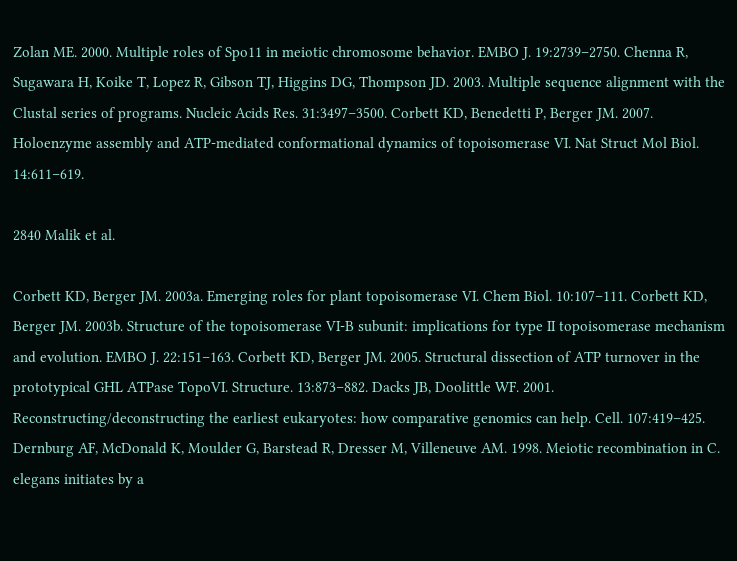Zolan ME. 2000. Multiple roles of Spo11 in meiotic chromosome behavior. EMBO J. 19:2739–2750. Chenna R, Sugawara H, Koike T, Lopez R, Gibson TJ, Higgins DG, Thompson JD. 2003. Multiple sequence alignment with the Clustal series of programs. Nucleic Acids Res. 31:3497–3500. Corbett KD, Benedetti P, Berger JM. 2007. Holoenzyme assembly and ATP-mediated conformational dynamics of topoisomerase VI. Nat Struct Mol Biol. 14:611–619.

2840 Malik et al.

Corbett KD, Berger JM. 2003a. Emerging roles for plant topoisomerase VI. Chem Biol. 10:107–111. Corbett KD, Berger JM. 2003b. Structure of the topoisomerase VI-B subunit: implications for type II topoisomerase mechanism and evolution. EMBO J. 22:151–163. Corbett KD, Berger JM. 2005. Structural dissection of ATP turnover in the prototypical GHL ATPase TopoVI. Structure. 13:873–882. Dacks JB, Doolittle WF. 2001. Reconstructing/deconstructing the earliest eukaryotes: how comparative genomics can help. Cell. 107:419–425. Dernburg AF, McDonald K, Moulder G, Barstead R, Dresser M, Villeneuve AM. 1998. Meiotic recombination in C. elegans initiates by a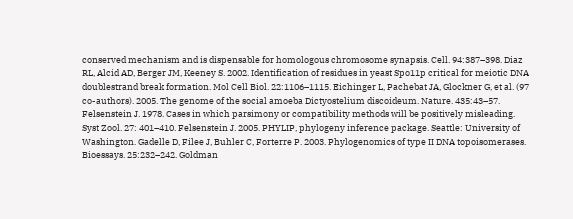conserved mechanism and is dispensable for homologous chromosome synapsis. Cell. 94:387–398. Diaz RL, Alcid AD, Berger JM, Keeney S. 2002. Identification of residues in yeast Spo11p critical for meiotic DNA doublestrand break formation. Mol Cell Biol. 22:1106–1115. Eichinger L, Pachebat JA, Glockner G, et al. (97 co-authors). 2005. The genome of the social amoeba Dictyostelium discoideum. Nature. 435:43–57. Felsenstein J. 1978. Cases in which parsimony or compatibility methods will be positively misleading. Syst Zool. 27: 401–410. Felsenstein J. 2005. PHYLIP, phylogeny inference package. Seattle: University of Washington. Gadelle D, Filee J, Buhler C, Forterre P. 2003. Phylogenomics of type II DNA topoisomerases. Bioessays. 25:232–242. Goldman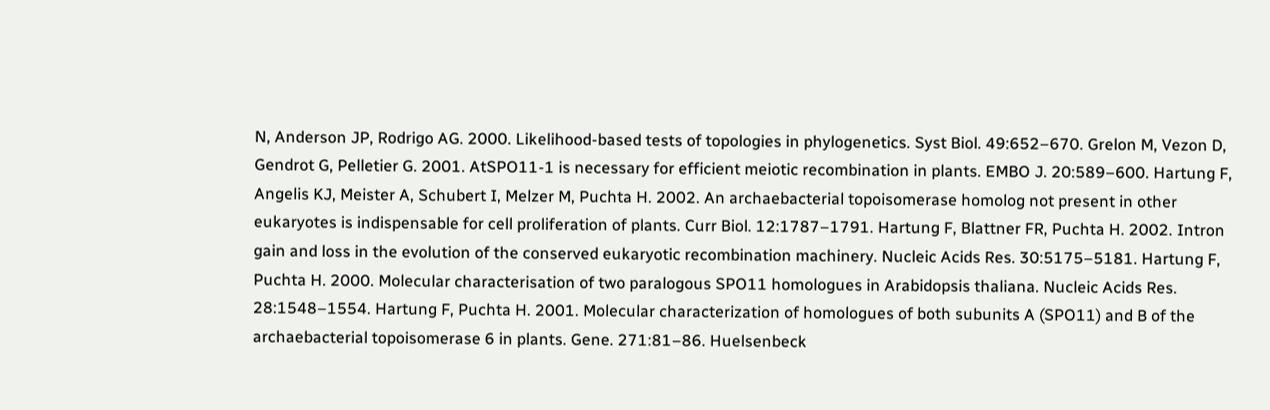N, Anderson JP, Rodrigo AG. 2000. Likelihood-based tests of topologies in phylogenetics. Syst Biol. 49:652–670. Grelon M, Vezon D, Gendrot G, Pelletier G. 2001. AtSPO11-1 is necessary for efficient meiotic recombination in plants. EMBO J. 20:589–600. Hartung F, Angelis KJ, Meister A, Schubert I, Melzer M, Puchta H. 2002. An archaebacterial topoisomerase homolog not present in other eukaryotes is indispensable for cell proliferation of plants. Curr Biol. 12:1787–1791. Hartung F, Blattner FR, Puchta H. 2002. Intron gain and loss in the evolution of the conserved eukaryotic recombination machinery. Nucleic Acids Res. 30:5175–5181. Hartung F, Puchta H. 2000. Molecular characterisation of two paralogous SPO11 homologues in Arabidopsis thaliana. Nucleic Acids Res. 28:1548–1554. Hartung F, Puchta H. 2001. Molecular characterization of homologues of both subunits A (SPO11) and B of the archaebacterial topoisomerase 6 in plants. Gene. 271:81–86. Huelsenbeck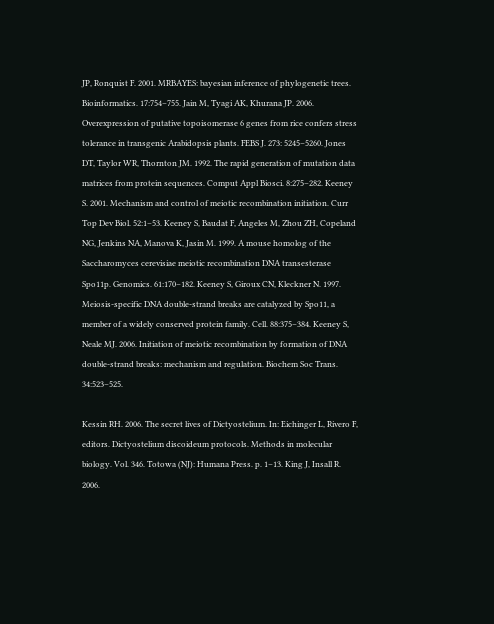JP, Ronquist F. 2001. MRBAYES: bayesian inference of phylogenetic trees. Bioinformatics. 17:754–755. Jain M, Tyagi AK, Khurana JP. 2006. Overexpression of putative topoisomerase 6 genes from rice confers stress tolerance in transgenic Arabidopsis plants. FEBS J. 273: 5245–5260. Jones DT, Taylor WR, Thornton JM. 1992. The rapid generation of mutation data matrices from protein sequences. Comput Appl Biosci. 8:275–282. Keeney S. 2001. Mechanism and control of meiotic recombination initiation. Curr Top Dev Biol. 52:1–53. Keeney S, Baudat F, Angeles M, Zhou ZH, Copeland NG, Jenkins NA, Manova K, Jasin M. 1999. A mouse homolog of the Saccharomyces cerevisiae meiotic recombination DNA transesterase Spo11p. Genomics. 61:170–182. Keeney S, Giroux CN, Kleckner N. 1997. Meiosis-specific DNA double-strand breaks are catalyzed by Spo11, a member of a widely conserved protein family. Cell. 88:375–384. Keeney S, Neale MJ. 2006. Initiation of meiotic recombination by formation of DNA double-strand breaks: mechanism and regulation. Biochem Soc Trans. 34:523–525.

Kessin RH. 2006. The secret lives of Dictyostelium. In: Eichinger L, Rivero F, editors. Dictyostelium discoideum protocols. Methods in molecular biology. Vol. 346. Totowa (NJ): Humana Press. p. 1–13. King J, Insall R. 2006.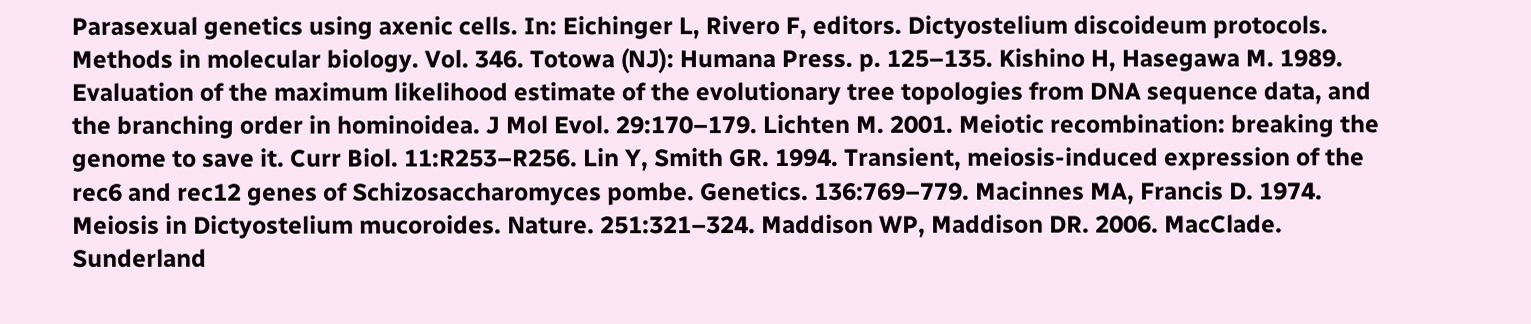Parasexual genetics using axenic cells. In: Eichinger L, Rivero F, editors. Dictyostelium discoideum protocols. Methods in molecular biology. Vol. 346. Totowa (NJ): Humana Press. p. 125–135. Kishino H, Hasegawa M. 1989. Evaluation of the maximum likelihood estimate of the evolutionary tree topologies from DNA sequence data, and the branching order in hominoidea. J Mol Evol. 29:170–179. Lichten M. 2001. Meiotic recombination: breaking the genome to save it. Curr Biol. 11:R253–R256. Lin Y, Smith GR. 1994. Transient, meiosis-induced expression of the rec6 and rec12 genes of Schizosaccharomyces pombe. Genetics. 136:769–779. Macinnes MA, Francis D. 1974. Meiosis in Dictyostelium mucoroides. Nature. 251:321–324. Maddison WP, Maddison DR. 2006. MacClade. Sunderland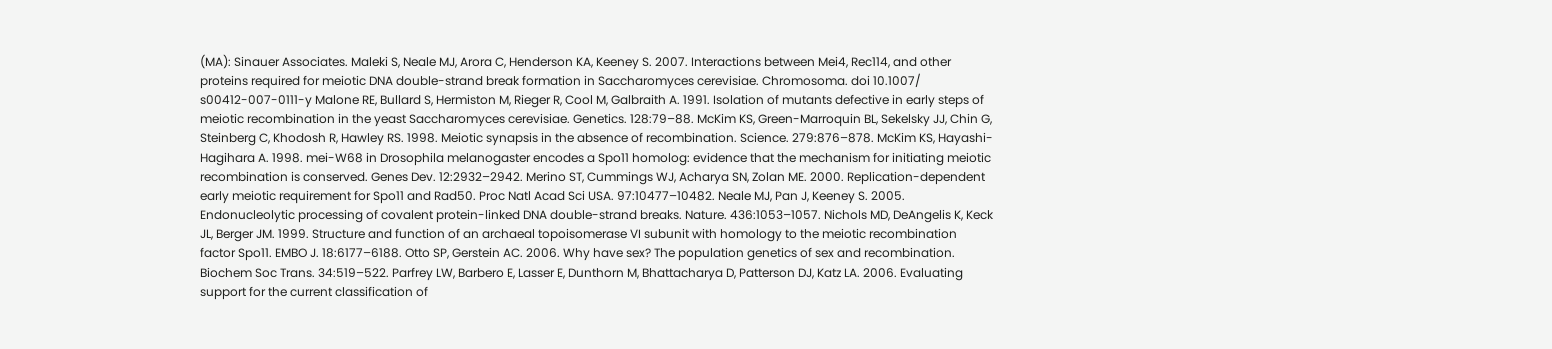(MA): Sinauer Associates. Maleki S, Neale MJ, Arora C, Henderson KA, Keeney S. 2007. Interactions between Mei4, Rec114, and other proteins required for meiotic DNA double-strand break formation in Saccharomyces cerevisiae. Chromosoma. doi 10.1007/ s00412-007-0111-y Malone RE, Bullard S, Hermiston M, Rieger R, Cool M, Galbraith A. 1991. Isolation of mutants defective in early steps of meiotic recombination in the yeast Saccharomyces cerevisiae. Genetics. 128:79–88. McKim KS, Green-Marroquin BL, Sekelsky JJ, Chin G, Steinberg C, Khodosh R, Hawley RS. 1998. Meiotic synapsis in the absence of recombination. Science. 279:876–878. McKim KS, Hayashi-Hagihara A. 1998. mei-W68 in Drosophila melanogaster encodes a Spo11 homolog: evidence that the mechanism for initiating meiotic recombination is conserved. Genes Dev. 12:2932–2942. Merino ST, Cummings WJ, Acharya SN, Zolan ME. 2000. Replication-dependent early meiotic requirement for Spo11 and Rad50. Proc Natl Acad Sci USA. 97:10477–10482. Neale MJ, Pan J, Keeney S. 2005. Endonucleolytic processing of covalent protein-linked DNA double-strand breaks. Nature. 436:1053–1057. Nichols MD, DeAngelis K, Keck JL, Berger JM. 1999. Structure and function of an archaeal topoisomerase VI subunit with homology to the meiotic recombination factor Spo11. EMBO J. 18:6177–6188. Otto SP, Gerstein AC. 2006. Why have sex? The population genetics of sex and recombination. Biochem Soc Trans. 34:519–522. Parfrey LW, Barbero E, Lasser E, Dunthorn M, Bhattacharya D, Patterson DJ, Katz LA. 2006. Evaluating support for the current classification of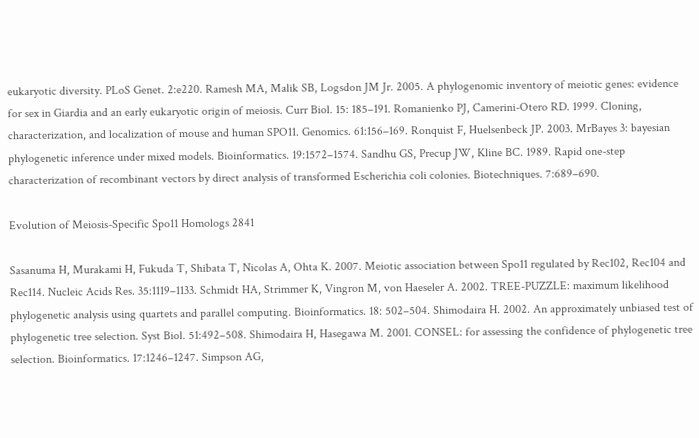eukaryotic diversity. PLoS Genet. 2:e220. Ramesh MA, Malik SB, Logsdon JM Jr. 2005. A phylogenomic inventory of meiotic genes: evidence for sex in Giardia and an early eukaryotic origin of meiosis. Curr Biol. 15: 185–191. Romanienko PJ, Camerini-Otero RD. 1999. Cloning, characterization, and localization of mouse and human SPO11. Genomics. 61:156–169. Ronquist F, Huelsenbeck JP. 2003. MrBayes 3: bayesian phylogenetic inference under mixed models. Bioinformatics. 19:1572–1574. Sandhu GS, Precup JW, Kline BC. 1989. Rapid one-step characterization of recombinant vectors by direct analysis of transformed Escherichia coli colonies. Biotechniques. 7:689–690.

Evolution of Meiosis-Specific Spo11 Homologs 2841

Sasanuma H, Murakami H, Fukuda T, Shibata T, Nicolas A, Ohta K. 2007. Meiotic association between Spo11 regulated by Rec102, Rec104 and Rec114. Nucleic Acids Res. 35:1119–1133. Schmidt HA, Strimmer K, Vingron M, von Haeseler A. 2002. TREE-PUZZLE: maximum likelihood phylogenetic analysis using quartets and parallel computing. Bioinformatics. 18: 502–504. Shimodaira H. 2002. An approximately unbiased test of phylogenetic tree selection. Syst Biol. 51:492–508. Shimodaira H, Hasegawa M. 2001. CONSEL: for assessing the confidence of phylogenetic tree selection. Bioinformatics. 17:1246–1247. Simpson AG,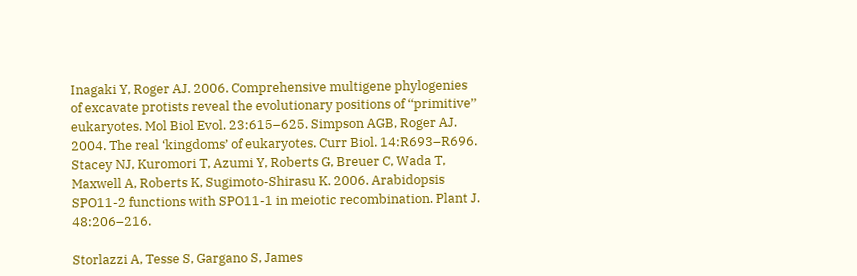Inagaki Y, Roger AJ. 2006. Comprehensive multigene phylogenies of excavate protists reveal the evolutionary positions of ‘‘primitive’’ eukaryotes. Mol Biol Evol. 23:615–625. Simpson AGB, Roger AJ. 2004. The real ‘kingdoms’ of eukaryotes. Curr Biol. 14:R693–R696. Stacey NJ, Kuromori T, Azumi Y, Roberts G, Breuer C, Wada T, Maxwell A, Roberts K, Sugimoto-Shirasu K. 2006. Arabidopsis SPO11-2 functions with SPO11-1 in meiotic recombination. Plant J. 48:206–216.

Storlazzi A, Tesse S, Gargano S, James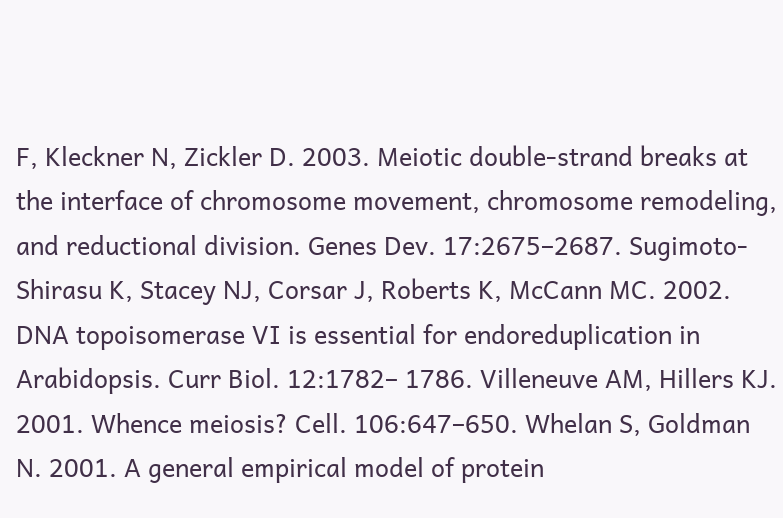F, Kleckner N, Zickler D. 2003. Meiotic double-strand breaks at the interface of chromosome movement, chromosome remodeling, and reductional division. Genes Dev. 17:2675–2687. Sugimoto-Shirasu K, Stacey NJ, Corsar J, Roberts K, McCann MC. 2002. DNA topoisomerase VI is essential for endoreduplication in Arabidopsis. Curr Biol. 12:1782– 1786. Villeneuve AM, Hillers KJ. 2001. Whence meiosis? Cell. 106:647–650. Whelan S, Goldman N. 2001. A general empirical model of protein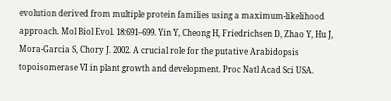evolution derived from multiple protein families using a maximum-likelihood approach. Mol Biol Evol. 18:691–699. Yin Y, Cheong H, Friedrichsen D, Zhao Y, Hu J, Mora-Garcia S, Chory J. 2002. A crucial role for the putative Arabidopsis topoisomerase VI in plant growth and development. Proc Natl Acad Sci USA.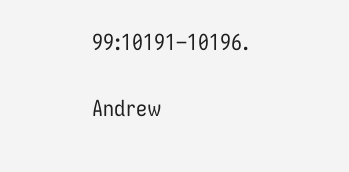99:10191–10196.

Andrew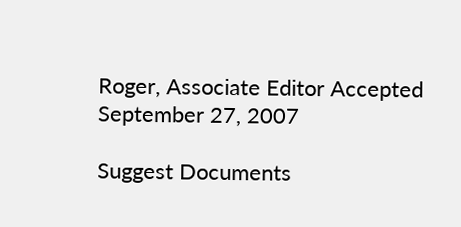Roger, Associate Editor Accepted September 27, 2007

Suggest Documents